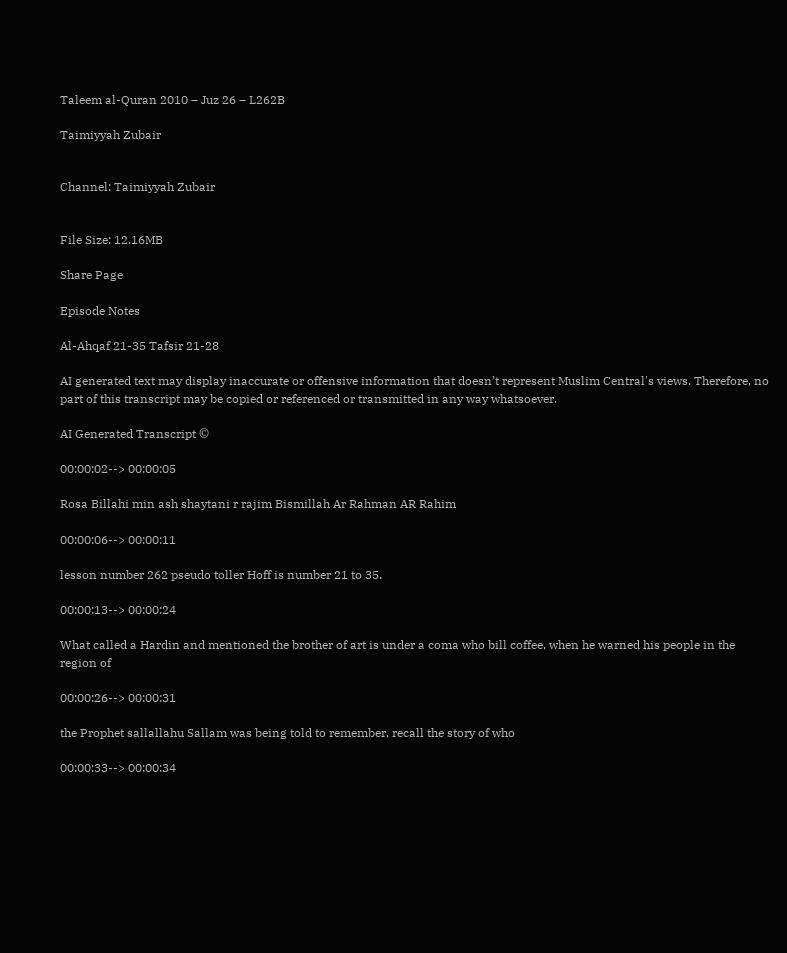Taleem al-Quran 2010 – Juz 26 – L262B

Taimiyyah Zubair


Channel: Taimiyyah Zubair


File Size: 12.16MB

Share Page

Episode Notes

Al-Ahqaf 21-35 Tafsir 21-28

AI generated text may display inaccurate or offensive information that doesn’t represent Muslim Central's views. Therefore, no part of this transcript may be copied or referenced or transmitted in any way whatsoever.

AI Generated Transcript ©

00:00:02--> 00:00:05

Rosa Billahi min ash shaytani r rajim Bismillah Ar Rahman AR Rahim

00:00:06--> 00:00:11

lesson number 262 pseudo toller Hoff is number 21 to 35.

00:00:13--> 00:00:24

What called a Hardin and mentioned the brother of art is under a coma who bill coffee, when he warned his people in the region of

00:00:26--> 00:00:31

the Prophet sallallahu Sallam was being told to remember, recall the story of who

00:00:33--> 00:00:34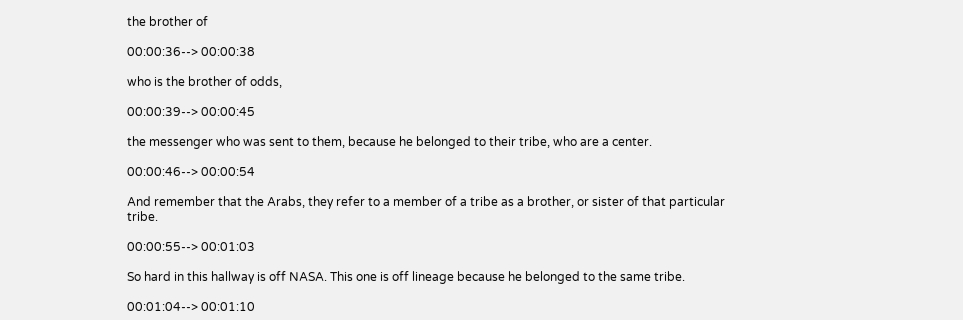the brother of

00:00:36--> 00:00:38

who is the brother of odds,

00:00:39--> 00:00:45

the messenger who was sent to them, because he belonged to their tribe, who are a center.

00:00:46--> 00:00:54

And remember that the Arabs, they refer to a member of a tribe as a brother, or sister of that particular tribe.

00:00:55--> 00:01:03

So hard in this hallway is off NASA. This one is off lineage because he belonged to the same tribe.

00:01:04--> 00:01:10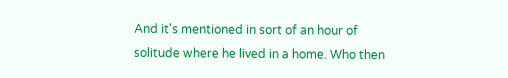And it's mentioned in sort of an hour of solitude where he lived in a home. Who then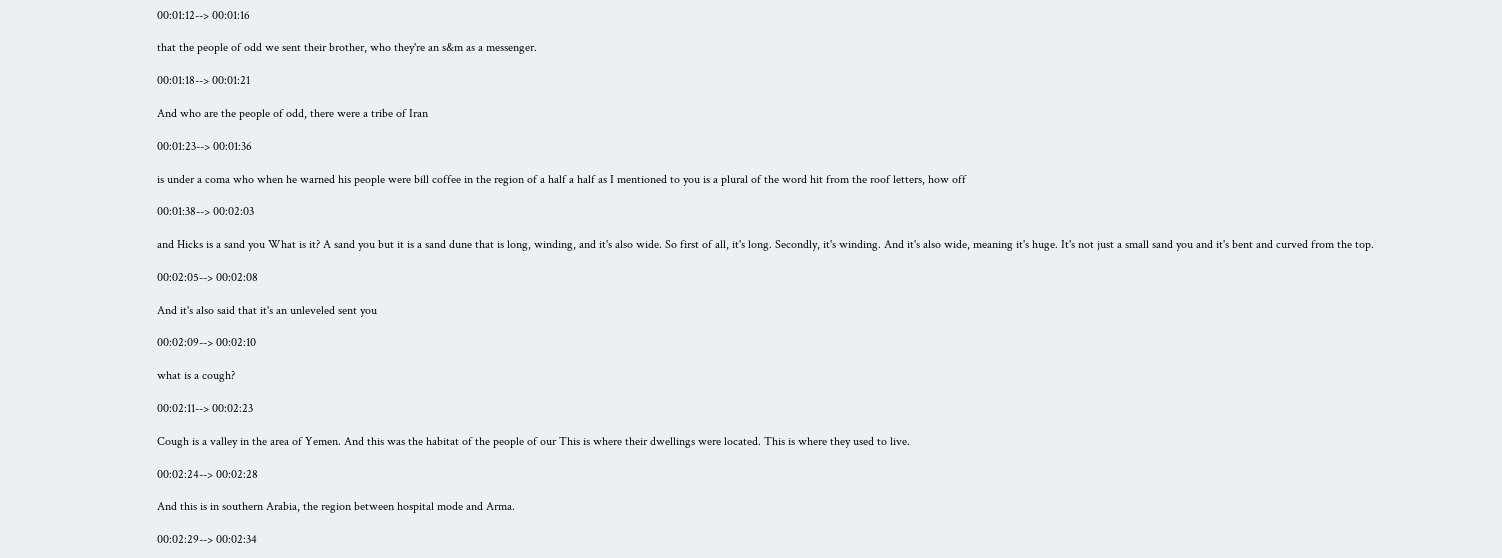00:01:12--> 00:01:16

that the people of odd we sent their brother, who they're an s&m as a messenger.

00:01:18--> 00:01:21

And who are the people of odd, there were a tribe of Iran

00:01:23--> 00:01:36

is under a coma who when he warned his people were bill coffee in the region of a half a half as I mentioned to you is a plural of the word hit from the roof letters, how off

00:01:38--> 00:02:03

and Hicks is a sand you What is it? A sand you but it is a sand dune that is long, winding, and it's also wide. So first of all, it's long. Secondly, it's winding. And it's also wide, meaning it's huge. It's not just a small sand you and it's bent and curved from the top.

00:02:05--> 00:02:08

And it's also said that it's an unleveled sent you

00:02:09--> 00:02:10

what is a cough?

00:02:11--> 00:02:23

Cough is a valley in the area of Yemen. And this was the habitat of the people of our This is where their dwellings were located. This is where they used to live.

00:02:24--> 00:02:28

And this is in southern Arabia, the region between hospital mode and Arma.

00:02:29--> 00:02:34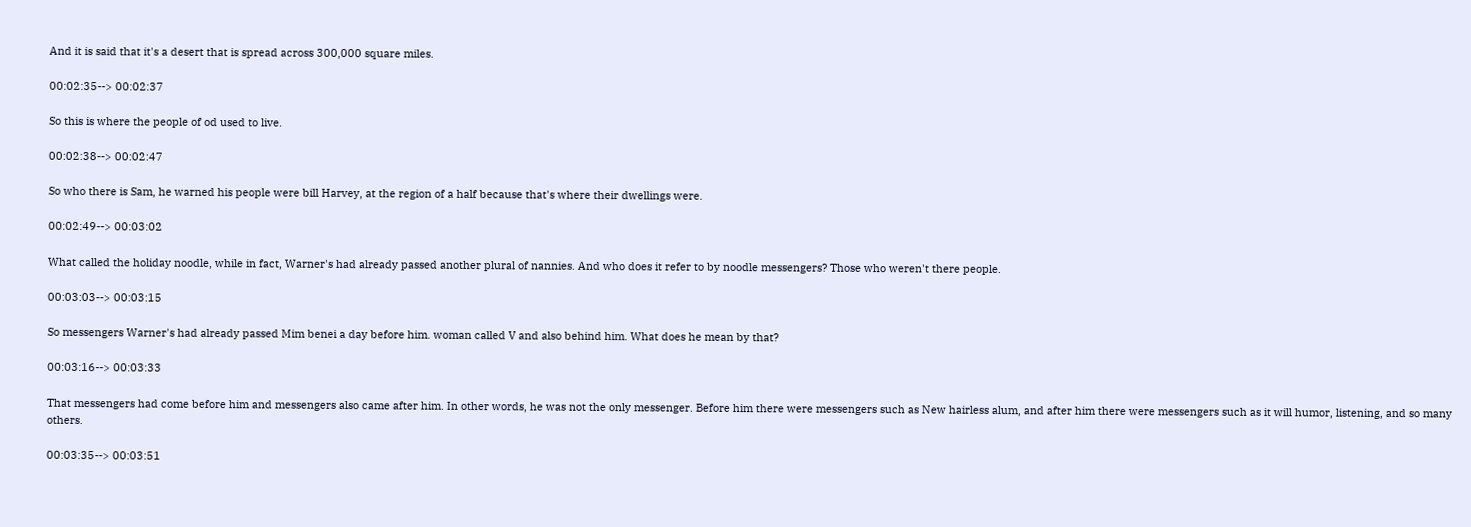And it is said that it's a desert that is spread across 300,000 square miles.

00:02:35--> 00:02:37

So this is where the people of od used to live.

00:02:38--> 00:02:47

So who there is Sam, he warned his people were bill Harvey, at the region of a half because that's where their dwellings were.

00:02:49--> 00:03:02

What called the holiday noodle, while in fact, Warner's had already passed another plural of nannies. And who does it refer to by noodle messengers? Those who weren't there people.

00:03:03--> 00:03:15

So messengers Warner's had already passed Mim benei a day before him. woman called V and also behind him. What does he mean by that?

00:03:16--> 00:03:33

That messengers had come before him and messengers also came after him. In other words, he was not the only messenger. Before him there were messengers such as New hairless alum, and after him there were messengers such as it will humor, listening, and so many others.

00:03:35--> 00:03:51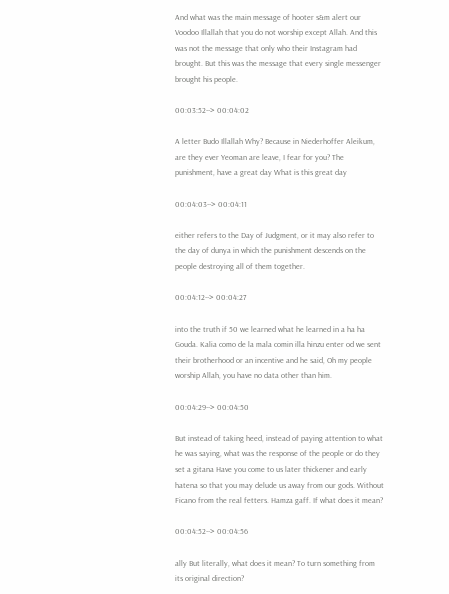And what was the main message of hooter s&m alert our Voodoo Illallah that you do not worship except Allah. And this was not the message that only who their Instagram had brought. But this was the message that every single messenger brought his people.

00:03:52--> 00:04:02

A letter Budo Illallah Why? Because in Niederhoffer Aleikum, are they ever Yeoman are leave, I fear for you? The punishment, have a great day What is this great day

00:04:03--> 00:04:11

either refers to the Day of Judgment, or it may also refer to the day of dunya in which the punishment descends on the people destroying all of them together.

00:04:12--> 00:04:27

into the truth if 50 we learned what he learned in a ha ha Gouda. Kalia como de la mala comin illa hinzu enter od we sent their brotherhood or an incentive and he said, Oh my people worship Allah, you have no data other than him.

00:04:29--> 00:04:50

But instead of taking heed, instead of paying attention to what he was saying, what was the response of the people or do they set a gitana Have you come to us later thickener and early hatena so that you may delude us away from our gods. Without Ficano from the real fetters. Hamza gaff. If what does it mean?

00:04:52--> 00:04:56

ally But literally, what does it mean? To turn something from its original direction?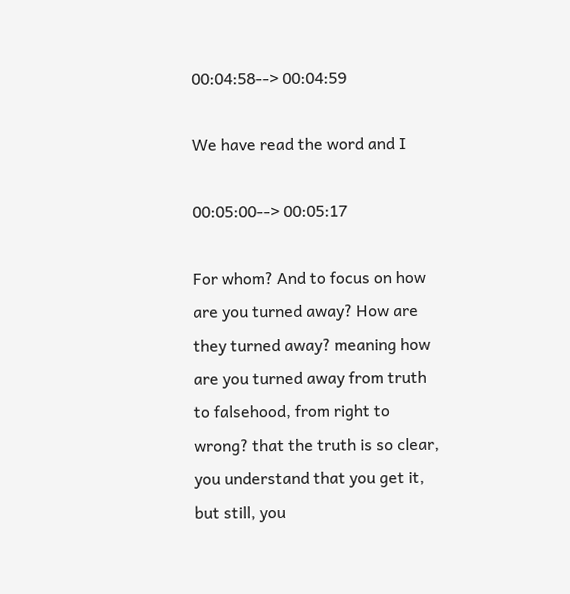00:04:58--> 00:04:59

We have read the word and I

00:05:00--> 00:05:17

For whom? And to focus on how are you turned away? How are they turned away? meaning how are you turned away from truth to falsehood, from right to wrong? that the truth is so clear, you understand that you get it, but still, you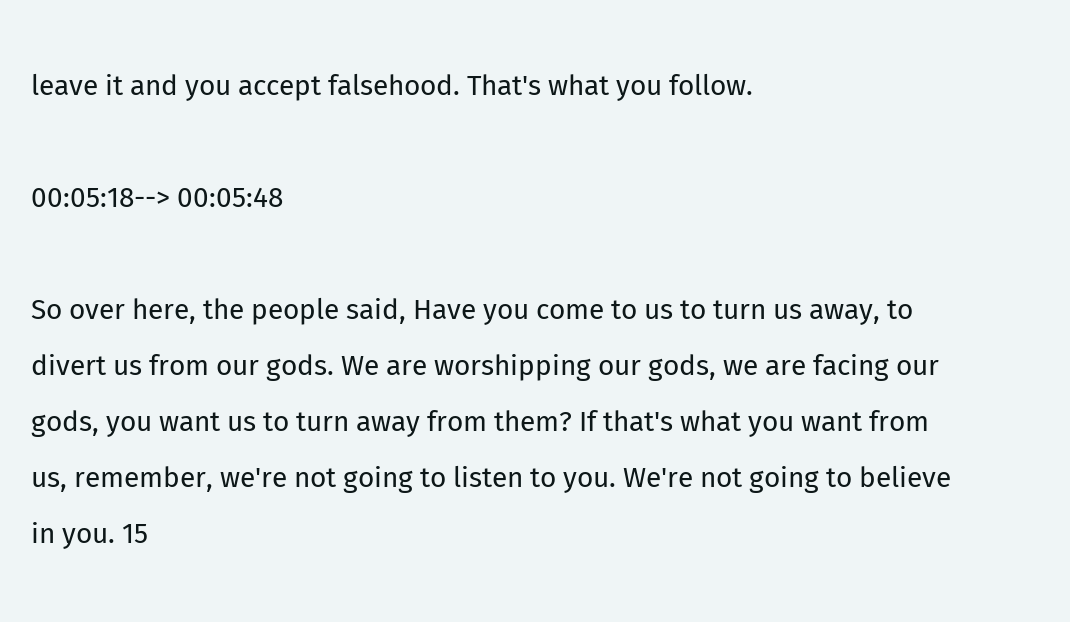leave it and you accept falsehood. That's what you follow.

00:05:18--> 00:05:48

So over here, the people said, Have you come to us to turn us away, to divert us from our gods. We are worshipping our gods, we are facing our gods, you want us to turn away from them? If that's what you want from us, remember, we're not going to listen to you. We're not going to believe in you. 15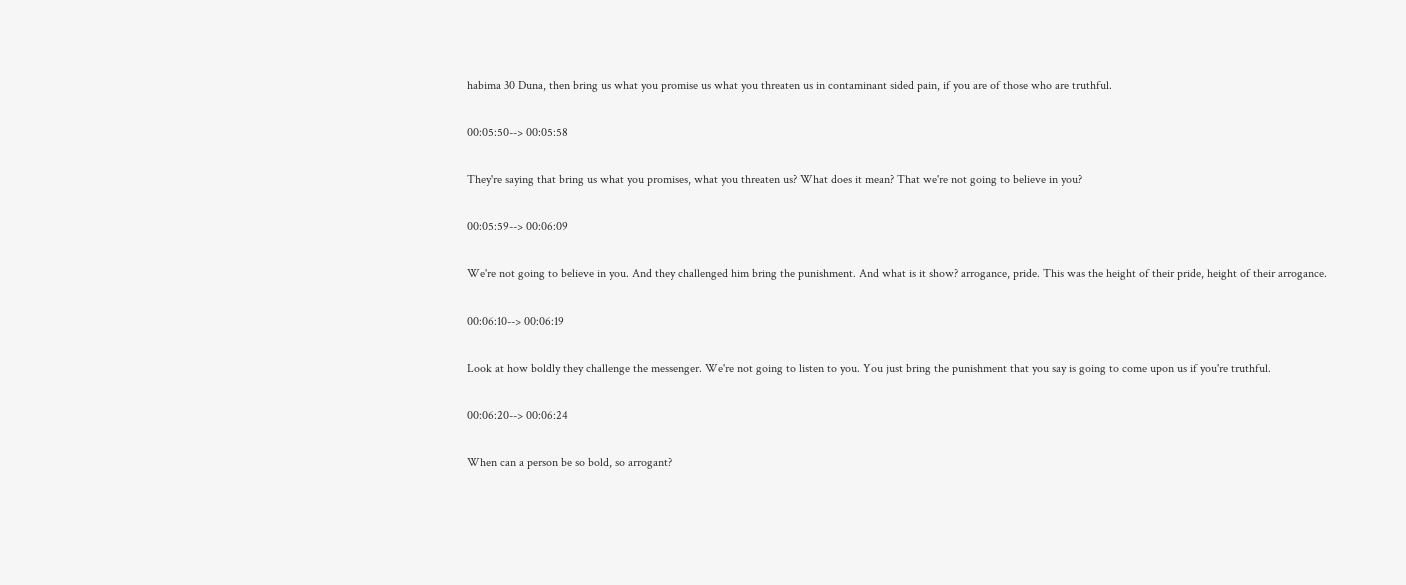habima 30 Duna, then bring us what you promise us what you threaten us in contaminant sided pain, if you are of those who are truthful.

00:05:50--> 00:05:58

They're saying that bring us what you promises, what you threaten us? What does it mean? That we're not going to believe in you?

00:05:59--> 00:06:09

We're not going to believe in you. And they challenged him bring the punishment. And what is it show? arrogance, pride. This was the height of their pride, height of their arrogance.

00:06:10--> 00:06:19

Look at how boldly they challenge the messenger. We're not going to listen to you. You just bring the punishment that you say is going to come upon us if you're truthful.

00:06:20--> 00:06:24

When can a person be so bold, so arrogant?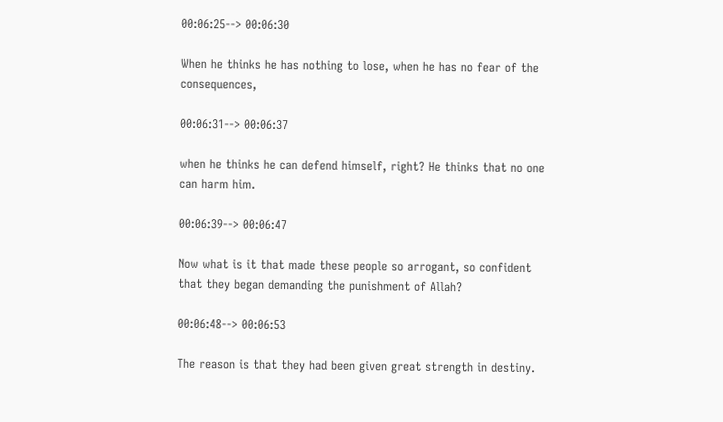00:06:25--> 00:06:30

When he thinks he has nothing to lose, when he has no fear of the consequences,

00:06:31--> 00:06:37

when he thinks he can defend himself, right? He thinks that no one can harm him.

00:06:39--> 00:06:47

Now what is it that made these people so arrogant, so confident that they began demanding the punishment of Allah?

00:06:48--> 00:06:53

The reason is that they had been given great strength in destiny.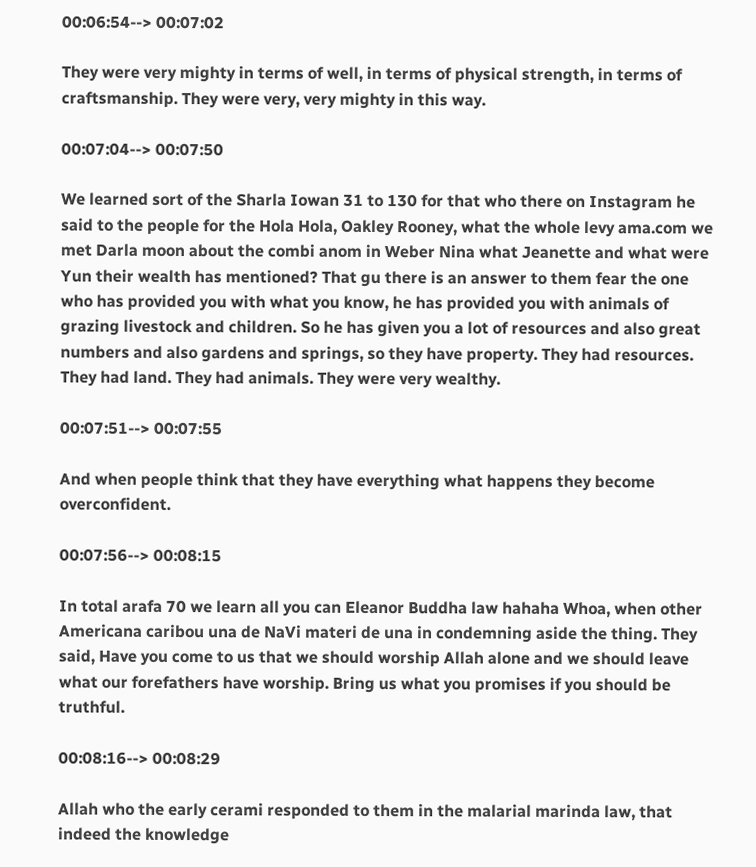00:06:54--> 00:07:02

They were very mighty in terms of well, in terms of physical strength, in terms of craftsmanship. They were very, very mighty in this way.

00:07:04--> 00:07:50

We learned sort of the Sharla Iowan 31 to 130 for that who there on Instagram he said to the people for the Hola Hola, Oakley Rooney, what the whole levy ama.com we met Darla moon about the combi anom in Weber Nina what Jeanette and what were Yun their wealth has mentioned? That gu there is an answer to them fear the one who has provided you with what you know, he has provided you with animals of grazing livestock and children. So he has given you a lot of resources and also great numbers and also gardens and springs, so they have property. They had resources. They had land. They had animals. They were very wealthy.

00:07:51--> 00:07:55

And when people think that they have everything what happens they become overconfident.

00:07:56--> 00:08:15

In total arafa 70 we learn all you can Eleanor Buddha law hahaha Whoa, when other Americana caribou una de NaVi materi de una in condemning aside the thing. They said, Have you come to us that we should worship Allah alone and we should leave what our forefathers have worship. Bring us what you promises if you should be truthful.

00:08:16--> 00:08:29

Allah who the early cerami responded to them in the malarial marinda law, that indeed the knowledge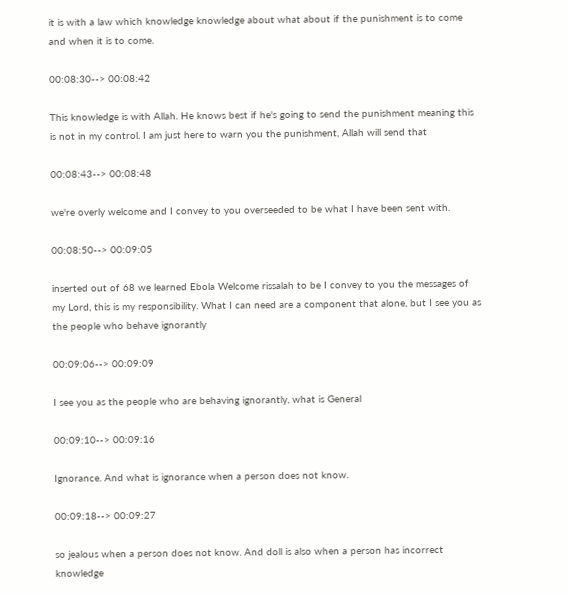it is with a law which knowledge knowledge about what about if the punishment is to come and when it is to come.

00:08:30--> 00:08:42

This knowledge is with Allah. He knows best if he's going to send the punishment meaning this is not in my control. I am just here to warn you the punishment, Allah will send that

00:08:43--> 00:08:48

we're overly welcome and I convey to you overseeded to be what I have been sent with.

00:08:50--> 00:09:05

inserted out of 68 we learned Ebola Welcome rissalah to be I convey to you the messages of my Lord, this is my responsibility. What I can need are a component that alone, but I see you as the people who behave ignorantly

00:09:06--> 00:09:09

I see you as the people who are behaving ignorantly, what is General

00:09:10--> 00:09:16

Ignorance. And what is ignorance when a person does not know.

00:09:18--> 00:09:27

so jealous when a person does not know. And doll is also when a person has incorrect knowledge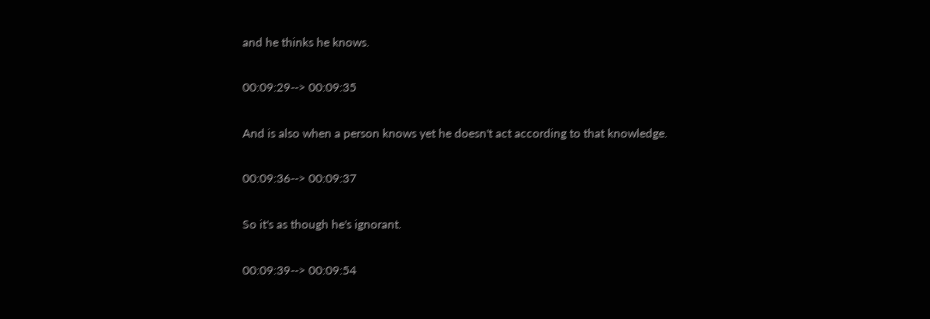and he thinks he knows.

00:09:29--> 00:09:35

And is also when a person knows yet he doesn't act according to that knowledge.

00:09:36--> 00:09:37

So it's as though he's ignorant.

00:09:39--> 00:09:54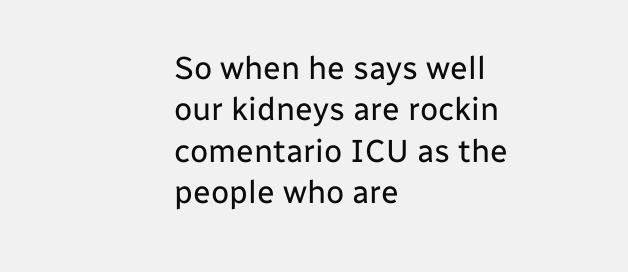So when he says well our kidneys are rockin comentario ICU as the people who are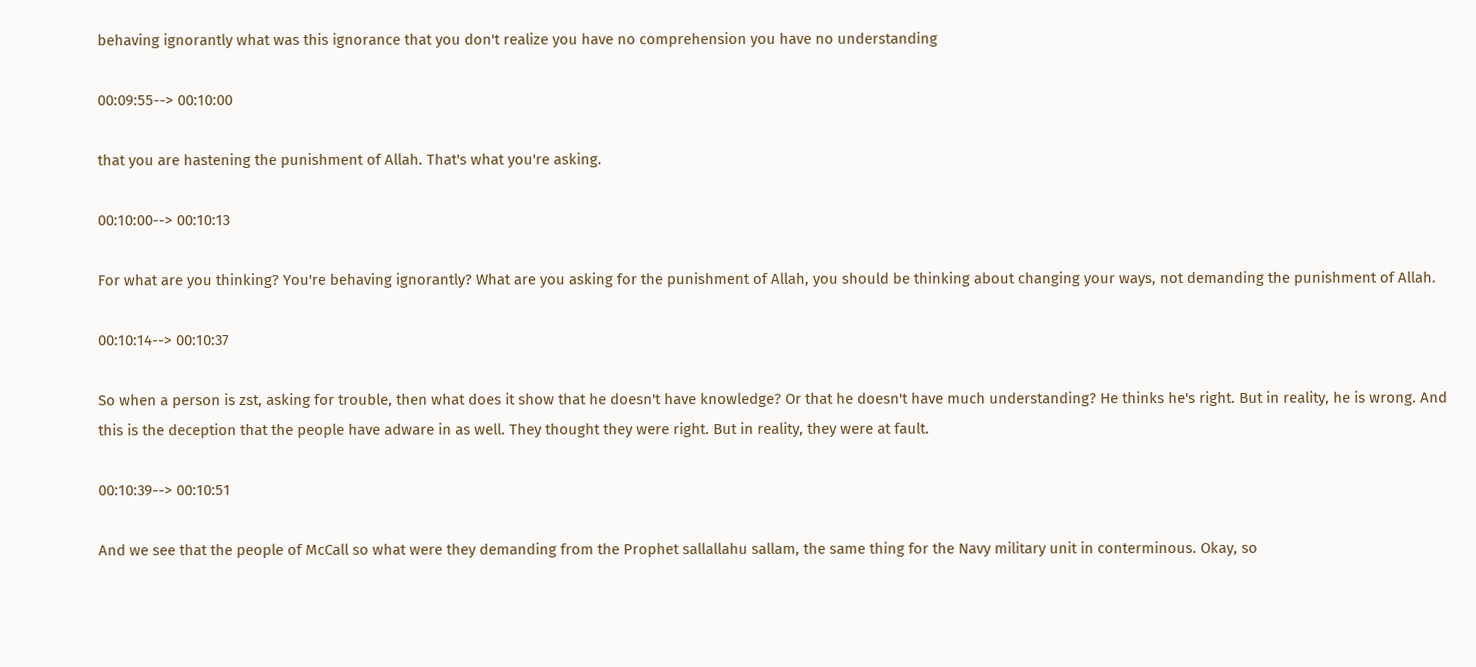behaving ignorantly what was this ignorance that you don't realize you have no comprehension you have no understanding

00:09:55--> 00:10:00

that you are hastening the punishment of Allah. That's what you're asking.

00:10:00--> 00:10:13

For what are you thinking? You're behaving ignorantly? What are you asking for the punishment of Allah, you should be thinking about changing your ways, not demanding the punishment of Allah.

00:10:14--> 00:10:37

So when a person is zst, asking for trouble, then what does it show that he doesn't have knowledge? Or that he doesn't have much understanding? He thinks he's right. But in reality, he is wrong. And this is the deception that the people have adware in as well. They thought they were right. But in reality, they were at fault.

00:10:39--> 00:10:51

And we see that the people of McCall so what were they demanding from the Prophet sallallahu sallam, the same thing for the Navy military unit in conterminous. Okay, so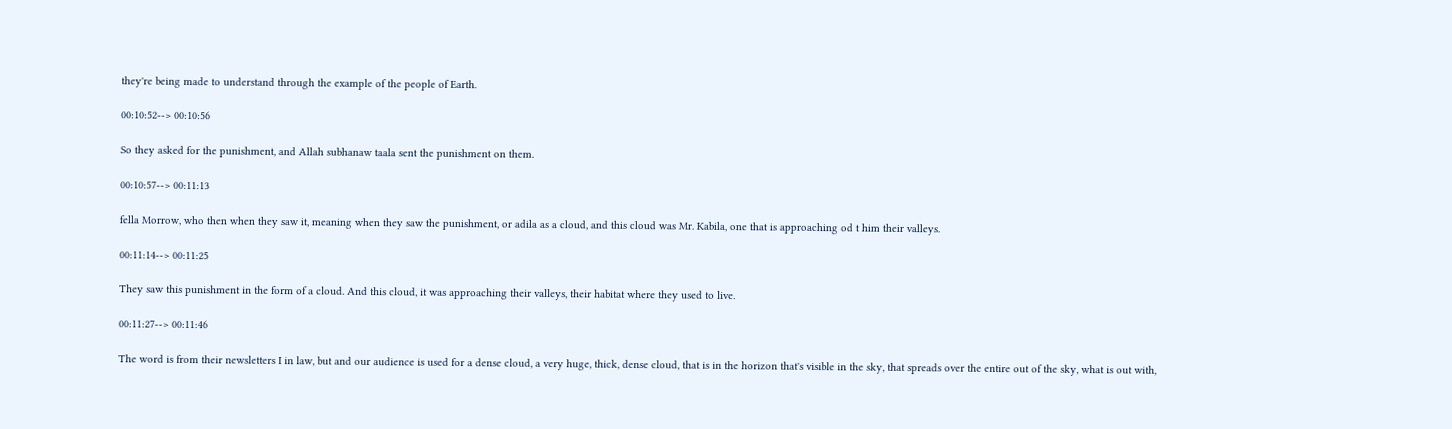they're being made to understand through the example of the people of Earth.

00:10:52--> 00:10:56

So they asked for the punishment, and Allah subhanaw taala sent the punishment on them.

00:10:57--> 00:11:13

fella Morrow, who then when they saw it, meaning when they saw the punishment, or adila as a cloud, and this cloud was Mr. Kabila, one that is approaching od t him their valleys.

00:11:14--> 00:11:25

They saw this punishment in the form of a cloud. And this cloud, it was approaching their valleys, their habitat where they used to live.

00:11:27--> 00:11:46

The word is from their newsletters I in law, but and our audience is used for a dense cloud, a very huge, thick, dense cloud, that is in the horizon that's visible in the sky, that spreads over the entire out of the sky, what is out with,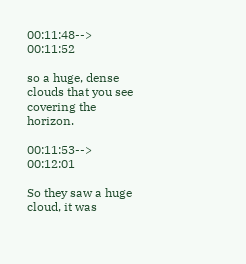00:11:48--> 00:11:52

so a huge, dense clouds that you see covering the horizon.

00:11:53--> 00:12:01

So they saw a huge cloud, it was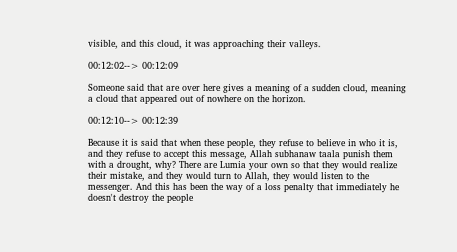visible, and this cloud, it was approaching their valleys.

00:12:02--> 00:12:09

Someone said that are over here gives a meaning of a sudden cloud, meaning a cloud that appeared out of nowhere on the horizon.

00:12:10--> 00:12:39

Because it is said that when these people, they refuse to believe in who it is, and they refuse to accept this message, Allah subhanaw taala punish them with a drought, why? There are Lumia your own so that they would realize their mistake, and they would turn to Allah, they would listen to the messenger. And this has been the way of a loss penalty that immediately he doesn't destroy the people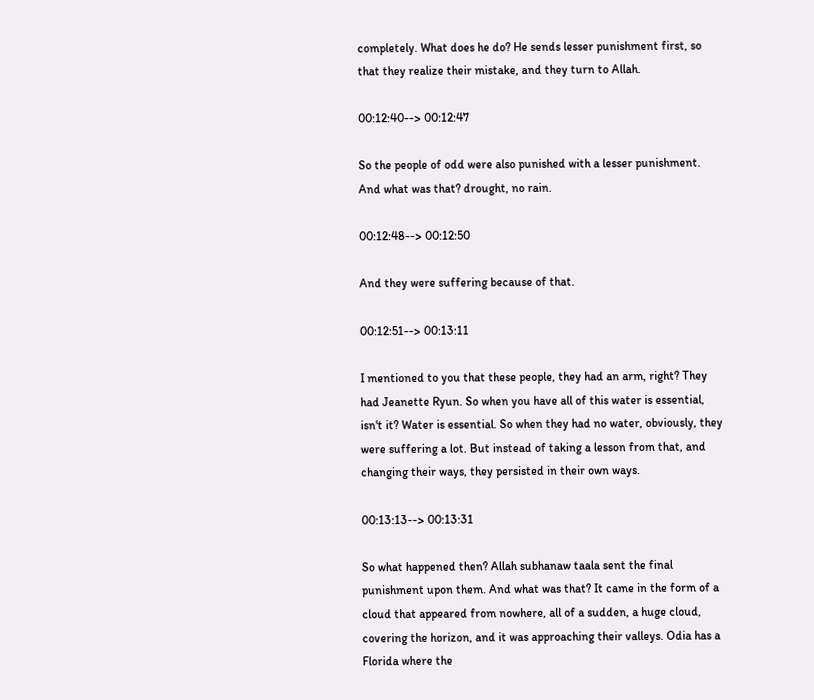completely. What does he do? He sends lesser punishment first, so that they realize their mistake, and they turn to Allah.

00:12:40--> 00:12:47

So the people of odd were also punished with a lesser punishment. And what was that? drought, no rain.

00:12:48--> 00:12:50

And they were suffering because of that.

00:12:51--> 00:13:11

I mentioned to you that these people, they had an arm, right? They had Jeanette Ryun. So when you have all of this water is essential, isn't it? Water is essential. So when they had no water, obviously, they were suffering a lot. But instead of taking a lesson from that, and changing their ways, they persisted in their own ways.

00:13:13--> 00:13:31

So what happened then? Allah subhanaw taala sent the final punishment upon them. And what was that? It came in the form of a cloud that appeared from nowhere, all of a sudden, a huge cloud, covering the horizon, and it was approaching their valleys. Odia has a Florida where the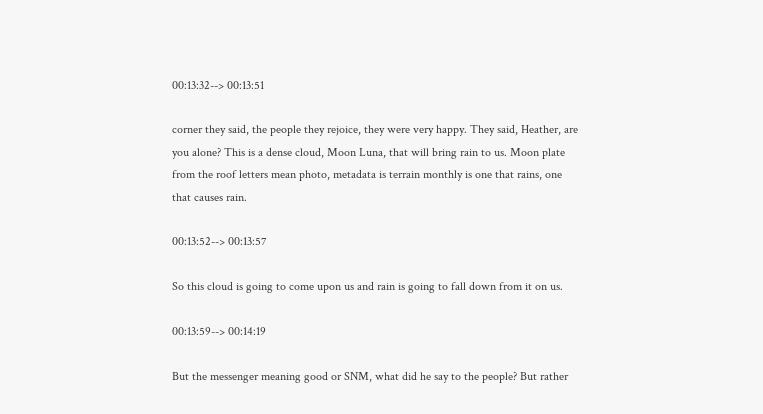00:13:32--> 00:13:51

corner they said, the people they rejoice, they were very happy. They said, Heather, are you alone? This is a dense cloud, Moon Luna, that will bring rain to us. Moon plate from the roof letters mean photo, metadata is terrain monthly is one that rains, one that causes rain.

00:13:52--> 00:13:57

So this cloud is going to come upon us and rain is going to fall down from it on us.

00:13:59--> 00:14:19

But the messenger meaning good or SNM, what did he say to the people? But rather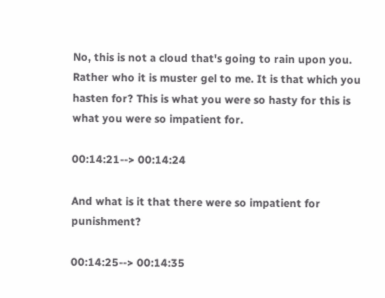No, this is not a cloud that's going to rain upon you. Rather who it is muster gel to me. It is that which you hasten for? This is what you were so hasty for this is what you were so impatient for.

00:14:21--> 00:14:24

And what is it that there were so impatient for punishment?

00:14:25--> 00:14:35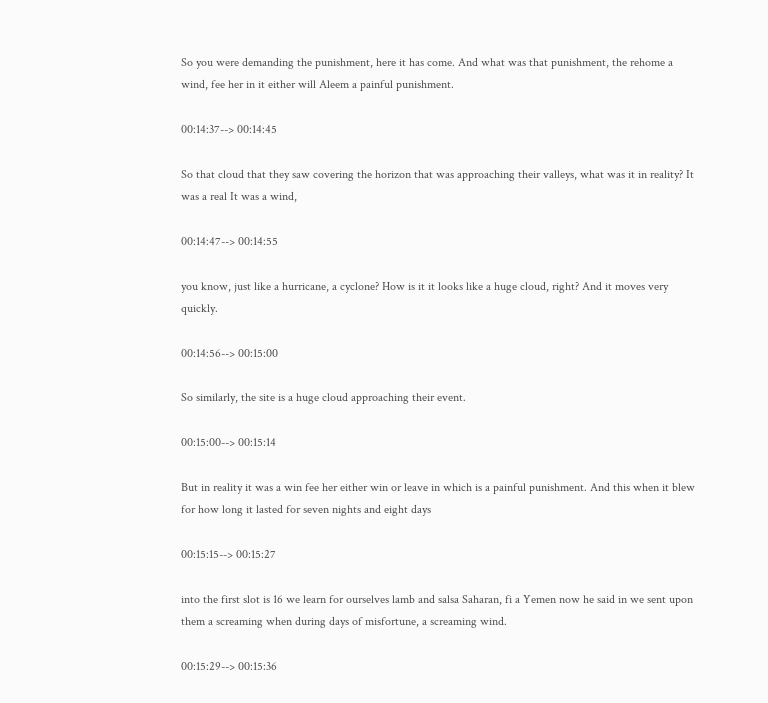So you were demanding the punishment, here it has come. And what was that punishment, the rehome a wind, fee her in it either will Aleem a painful punishment.

00:14:37--> 00:14:45

So that cloud that they saw covering the horizon that was approaching their valleys, what was it in reality? It was a real It was a wind,

00:14:47--> 00:14:55

you know, just like a hurricane, a cyclone? How is it it looks like a huge cloud, right? And it moves very quickly.

00:14:56--> 00:15:00

So similarly, the site is a huge cloud approaching their event.

00:15:00--> 00:15:14

But in reality it was a win fee her either win or leave in which is a painful punishment. And this when it blew for how long it lasted for seven nights and eight days

00:15:15--> 00:15:27

into the first slot is 16 we learn for ourselves lamb and salsa Saharan, fi a Yemen now he said in we sent upon them a screaming when during days of misfortune, a screaming wind.

00:15:29--> 00:15:36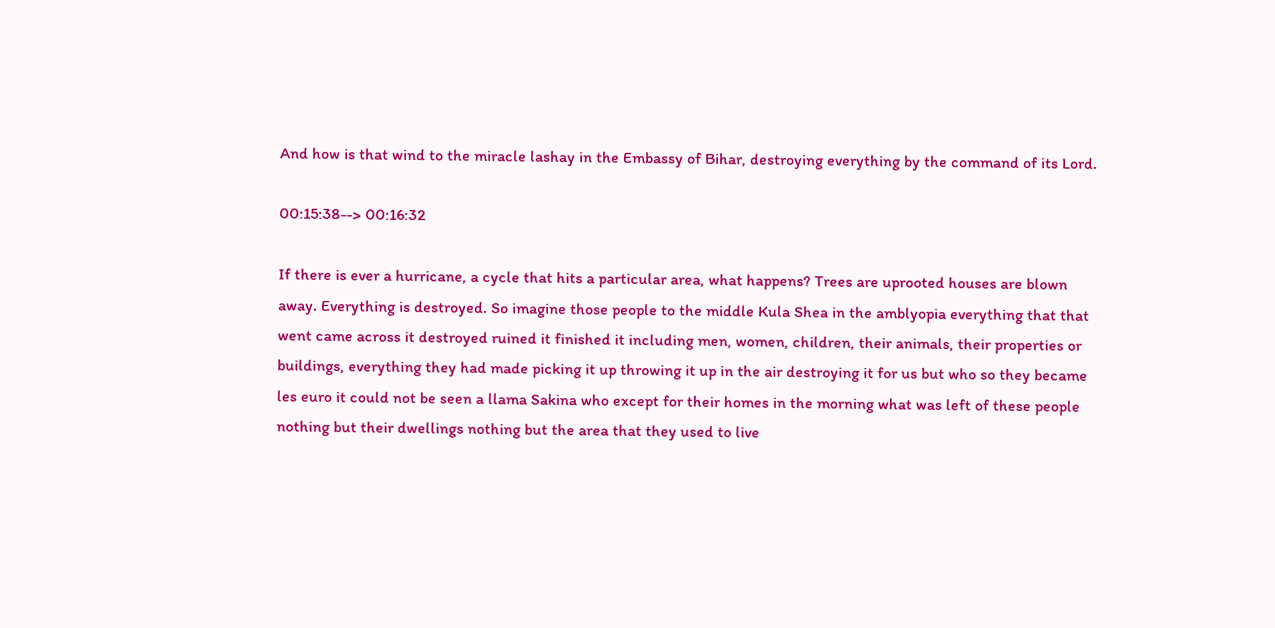And how is that wind to the miracle lashay in the Embassy of Bihar, destroying everything by the command of its Lord.

00:15:38--> 00:16:32

If there is ever a hurricane, a cycle that hits a particular area, what happens? Trees are uprooted houses are blown away. Everything is destroyed. So imagine those people to the middle Kula Shea in the amblyopia everything that that went came across it destroyed ruined it finished it including men, women, children, their animals, their properties or buildings, everything they had made picking it up throwing it up in the air destroying it for us but who so they became les euro it could not be seen a llama Sakina who except for their homes in the morning what was left of these people nothing but their dwellings nothing but the area that they used to live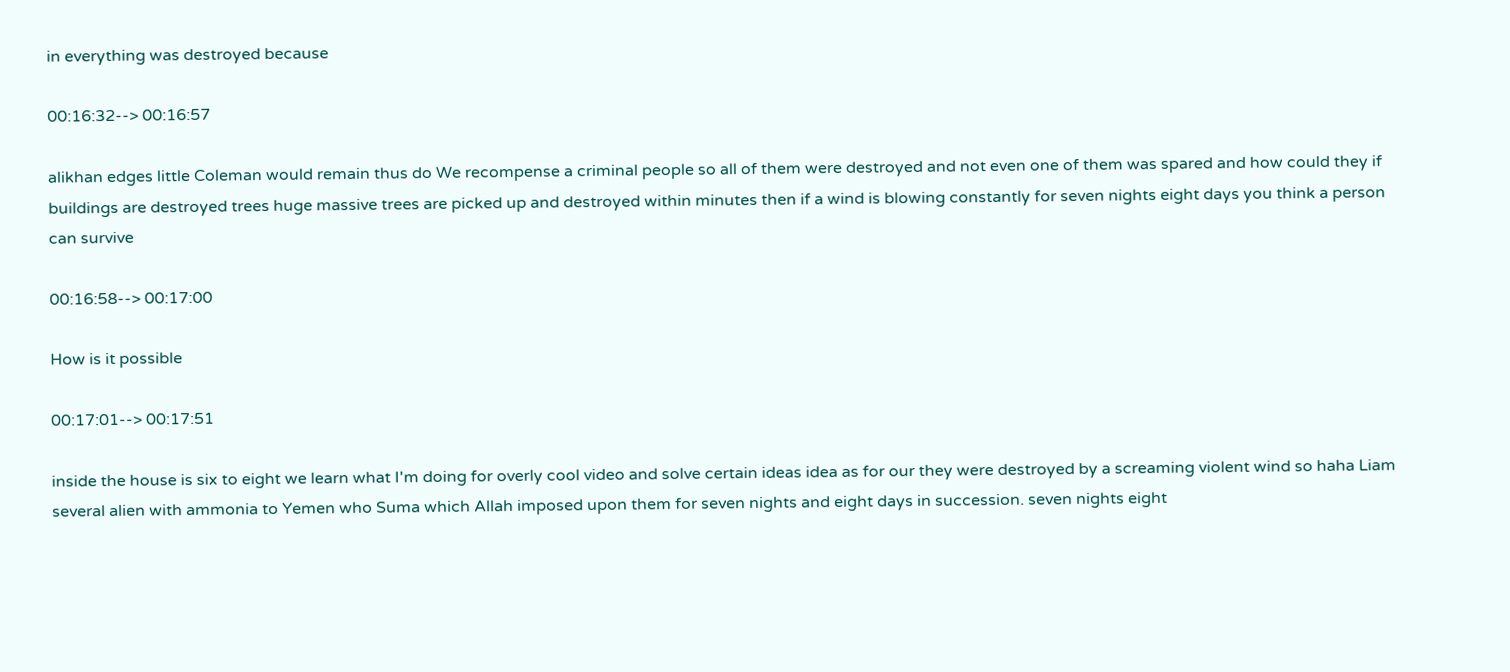in everything was destroyed because

00:16:32--> 00:16:57

alikhan edges little Coleman would remain thus do We recompense a criminal people so all of them were destroyed and not even one of them was spared and how could they if buildings are destroyed trees huge massive trees are picked up and destroyed within minutes then if a wind is blowing constantly for seven nights eight days you think a person can survive

00:16:58--> 00:17:00

How is it possible

00:17:01--> 00:17:51

inside the house is six to eight we learn what I'm doing for overly cool video and solve certain ideas idea as for our they were destroyed by a screaming violent wind so haha Liam several alien with ammonia to Yemen who Suma which Allah imposed upon them for seven nights and eight days in succession. seven nights eight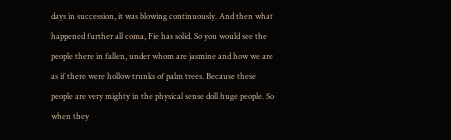days in succession, it was blowing continuously. And then what happened further all coma, Fie has solid. So you would see the people there in fallen, under whom are jasmine and how we are as if there were hollow trunks of palm trees. Because these people are very mighty in the physical sense doll huge people. So when they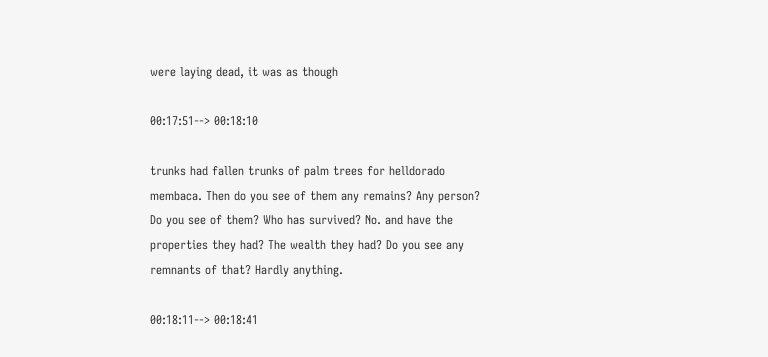were laying dead, it was as though

00:17:51--> 00:18:10

trunks had fallen trunks of palm trees for helldorado membaca. Then do you see of them any remains? Any person? Do you see of them? Who has survived? No. and have the properties they had? The wealth they had? Do you see any remnants of that? Hardly anything.

00:18:11--> 00:18:41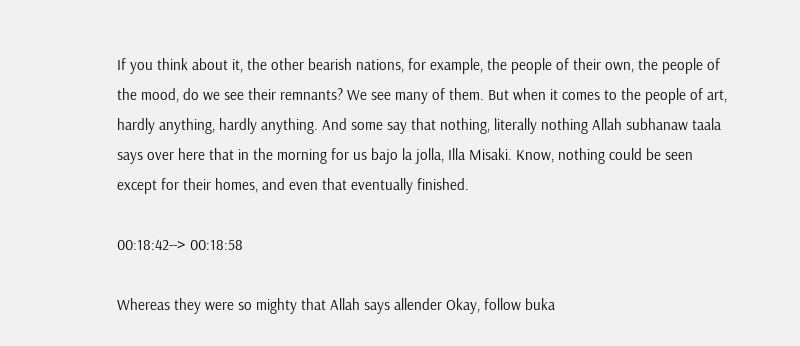If you think about it, the other bearish nations, for example, the people of their own, the people of the mood, do we see their remnants? We see many of them. But when it comes to the people of art, hardly anything, hardly anything. And some say that nothing, literally nothing Allah subhanaw taala says over here that in the morning for us bajo la jolla, Illa Misaki. Know, nothing could be seen except for their homes, and even that eventually finished.

00:18:42--> 00:18:58

Whereas they were so mighty that Allah says allender Okay, follow buka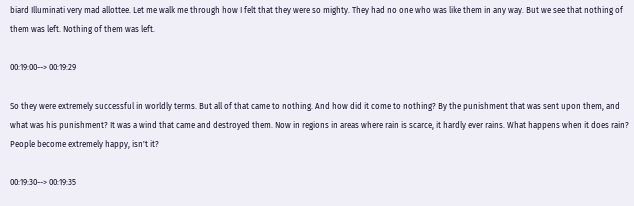biard Illuminati very mad allottee. Let me walk me through how I felt that they were so mighty. They had no one who was like them in any way. But we see that nothing of them was left. Nothing of them was left.

00:19:00--> 00:19:29

So they were extremely successful in worldly terms. But all of that came to nothing. And how did it come to nothing? By the punishment that was sent upon them, and what was his punishment? It was a wind that came and destroyed them. Now in regions in areas where rain is scarce, it hardly ever rains. What happens when it does rain? People become extremely happy, isn't it?

00:19:30--> 00:19:35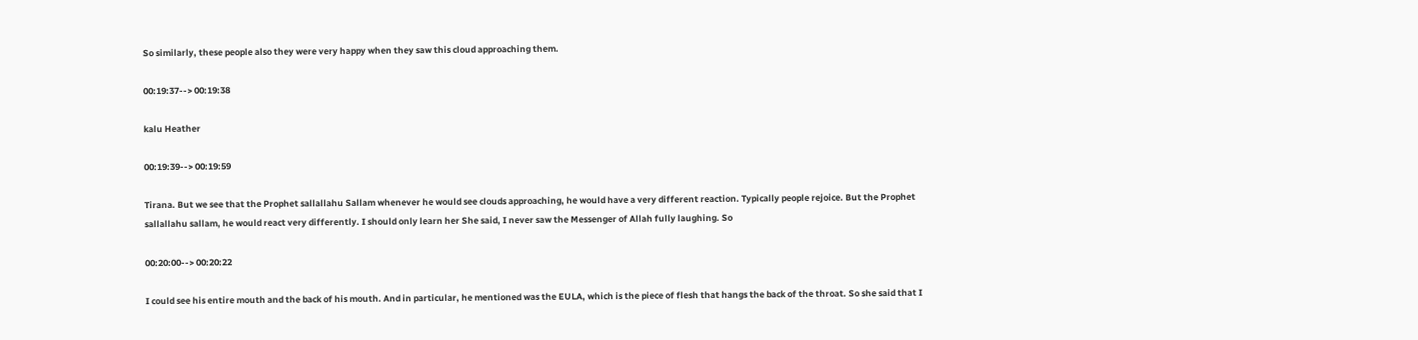So similarly, these people also they were very happy when they saw this cloud approaching them.

00:19:37--> 00:19:38

kalu Heather

00:19:39--> 00:19:59

Tirana. But we see that the Prophet sallallahu Sallam whenever he would see clouds approaching, he would have a very different reaction. Typically people rejoice. But the Prophet sallallahu sallam, he would react very differently. I should only learn her She said, I never saw the Messenger of Allah fully laughing. So

00:20:00--> 00:20:22

I could see his entire mouth and the back of his mouth. And in particular, he mentioned was the EULA, which is the piece of flesh that hangs the back of the throat. So she said that I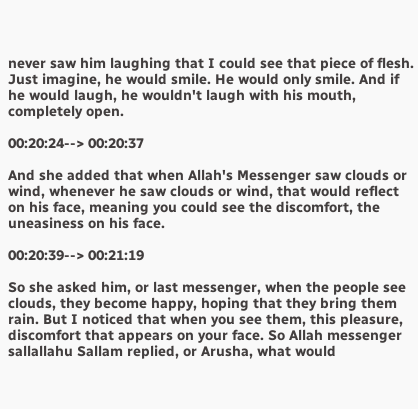never saw him laughing that I could see that piece of flesh. Just imagine, he would smile. He would only smile. And if he would laugh, he wouldn't laugh with his mouth, completely open.

00:20:24--> 00:20:37

And she added that when Allah's Messenger saw clouds or wind, whenever he saw clouds or wind, that would reflect on his face, meaning you could see the discomfort, the uneasiness on his face.

00:20:39--> 00:21:19

So she asked him, or last messenger, when the people see clouds, they become happy, hoping that they bring them rain. But I noticed that when you see them, this pleasure, discomfort that appears on your face. So Allah messenger sallallahu Sallam replied, or Arusha, what would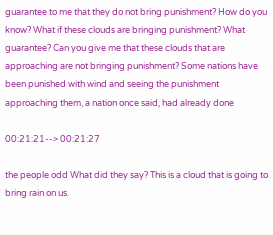guarantee to me that they do not bring punishment? How do you know? What if these clouds are bringing punishment? What guarantee? Can you give me that these clouds that are approaching are not bringing punishment? Some nations have been punished with wind and seeing the punishment approaching them, a nation once said, had already done

00:21:21--> 00:21:27

the people odd What did they say? This is a cloud that is going to bring rain on us.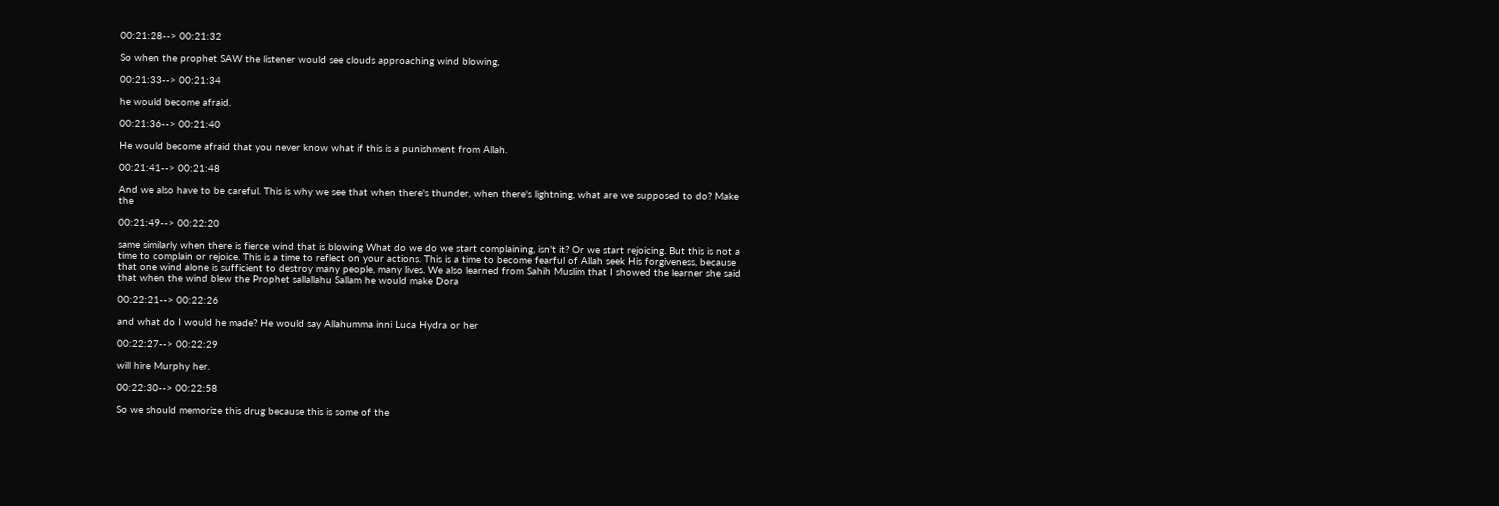00:21:28--> 00:21:32

So when the prophet SAW the listener would see clouds approaching wind blowing,

00:21:33--> 00:21:34

he would become afraid.

00:21:36--> 00:21:40

He would become afraid that you never know what if this is a punishment from Allah.

00:21:41--> 00:21:48

And we also have to be careful. This is why we see that when there's thunder, when there's lightning, what are we supposed to do? Make the

00:21:49--> 00:22:20

same similarly when there is fierce wind that is blowing What do we do we start complaining, isn't it? Or we start rejoicing. But this is not a time to complain or rejoice. This is a time to reflect on your actions. This is a time to become fearful of Allah seek His forgiveness, because that one wind alone is sufficient to destroy many people, many lives. We also learned from Sahih Muslim that I showed the learner she said that when the wind blew the Prophet sallallahu Sallam he would make Dora

00:22:21--> 00:22:26

and what do I would he made? He would say Allahumma inni Luca Hydra or her

00:22:27--> 00:22:29

will hire Murphy her.

00:22:30--> 00:22:58

So we should memorize this drug because this is some of the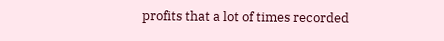profits that a lot of times recorded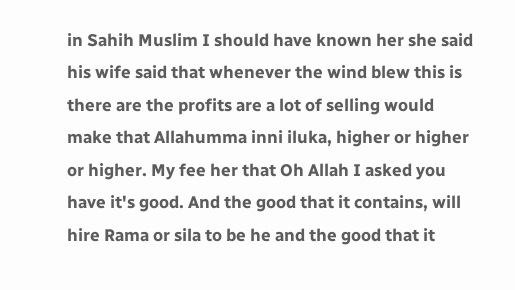in Sahih Muslim I should have known her she said his wife said that whenever the wind blew this is there are the profits are a lot of selling would make that Allahumma inni iluka, higher or higher or higher. My fee her that Oh Allah I asked you have it's good. And the good that it contains, will hire Rama or sila to be he and the good that it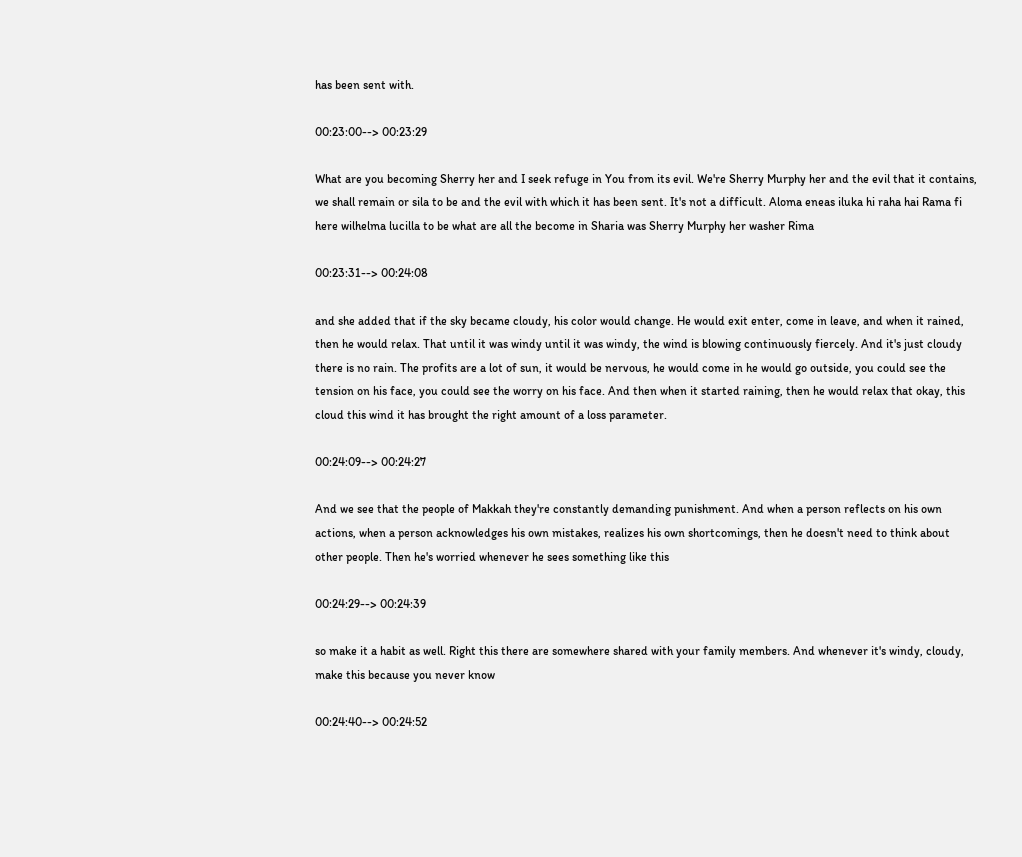has been sent with.

00:23:00--> 00:23:29

What are you becoming Sherry her and I seek refuge in You from its evil. We're Sherry Murphy her and the evil that it contains, we shall remain or sila to be and the evil with which it has been sent. It's not a difficult. Aloma eneas iluka hi raha hai Rama fi here wilhelma lucilla to be what are all the become in Sharia was Sherry Murphy her washer Rima

00:23:31--> 00:24:08

and she added that if the sky became cloudy, his color would change. He would exit enter, come in leave, and when it rained, then he would relax. That until it was windy until it was windy, the wind is blowing continuously fiercely. And it's just cloudy there is no rain. The profits are a lot of sun, it would be nervous, he would come in he would go outside, you could see the tension on his face, you could see the worry on his face. And then when it started raining, then he would relax that okay, this cloud this wind it has brought the right amount of a loss parameter.

00:24:09--> 00:24:27

And we see that the people of Makkah they're constantly demanding punishment. And when a person reflects on his own actions, when a person acknowledges his own mistakes, realizes his own shortcomings, then he doesn't need to think about other people. Then he's worried whenever he sees something like this

00:24:29--> 00:24:39

so make it a habit as well. Right this there are somewhere shared with your family members. And whenever it's windy, cloudy, make this because you never know

00:24:40--> 00:24:52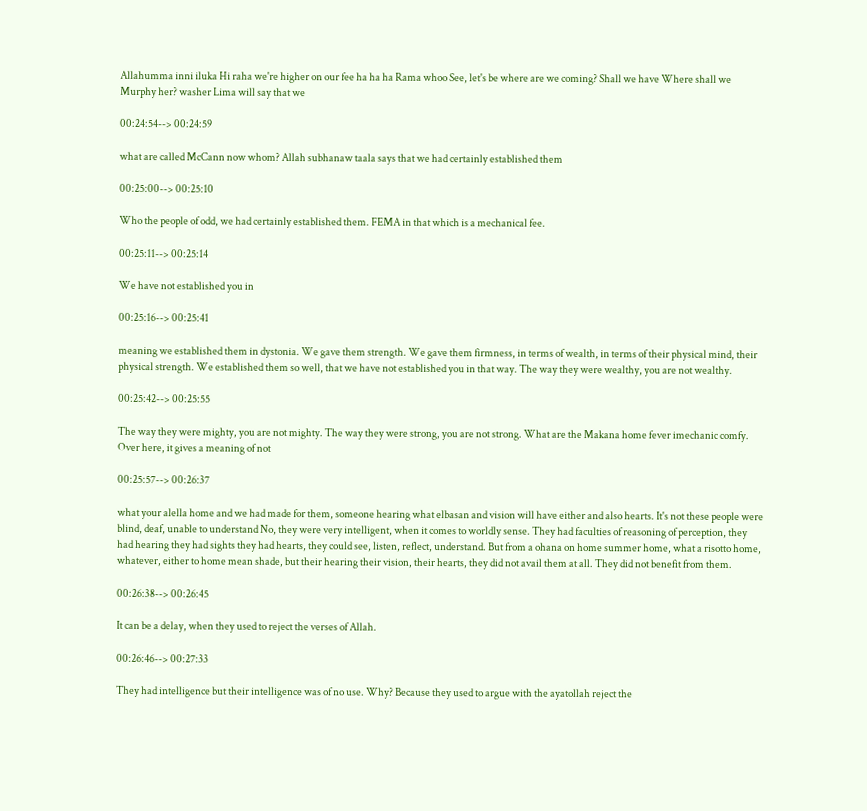Allahumma inni iluka Hi raha we're higher on our fee ha ha ha Rama whoo See, let's be where are we coming? Shall we have Where shall we Murphy her? washer Lima will say that we

00:24:54--> 00:24:59

what are called McCann now whom? Allah subhanaw taala says that we had certainly established them

00:25:00--> 00:25:10

Who the people of odd, we had certainly established them. FEMA in that which is a mechanical fee.

00:25:11--> 00:25:14

We have not established you in

00:25:16--> 00:25:41

meaning we established them in dystonia. We gave them strength. We gave them firmness, in terms of wealth, in terms of their physical mind, their physical strength. We established them so well, that we have not established you in that way. The way they were wealthy, you are not wealthy.

00:25:42--> 00:25:55

The way they were mighty, you are not mighty. The way they were strong, you are not strong. What are the Makana home fever imechanic comfy. Over here, it gives a meaning of not

00:25:57--> 00:26:37

what your alella home and we had made for them, someone hearing what elbasan and vision will have either and also hearts. It's not these people were blind, deaf, unable to understand No, they were very intelligent, when it comes to worldly sense. They had faculties of reasoning of perception, they had hearing they had sights they had hearts, they could see, listen, reflect, understand. But from a ohana on home summer home, what a risotto home, whatever, either to home mean shade, but their hearing their vision, their hearts, they did not avail them at all. They did not benefit from them.

00:26:38--> 00:26:45

It can be a delay, when they used to reject the verses of Allah.

00:26:46--> 00:27:33

They had intelligence but their intelligence was of no use. Why? Because they used to argue with the ayatollah reject the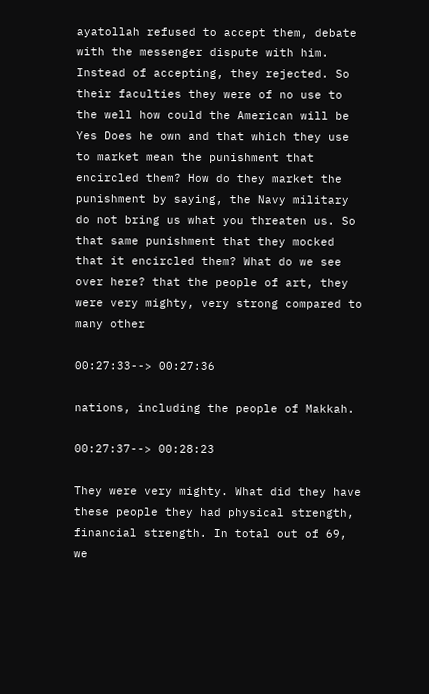ayatollah refused to accept them, debate with the messenger dispute with him. Instead of accepting, they rejected. So their faculties they were of no use to the well how could the American will be Yes Does he own and that which they use to market mean the punishment that encircled them? How do they market the punishment by saying, the Navy military do not bring us what you threaten us. So that same punishment that they mocked that it encircled them? What do we see over here? that the people of art, they were very mighty, very strong compared to many other

00:27:33--> 00:27:36

nations, including the people of Makkah.

00:27:37--> 00:28:23

They were very mighty. What did they have these people they had physical strength, financial strength. In total out of 69, we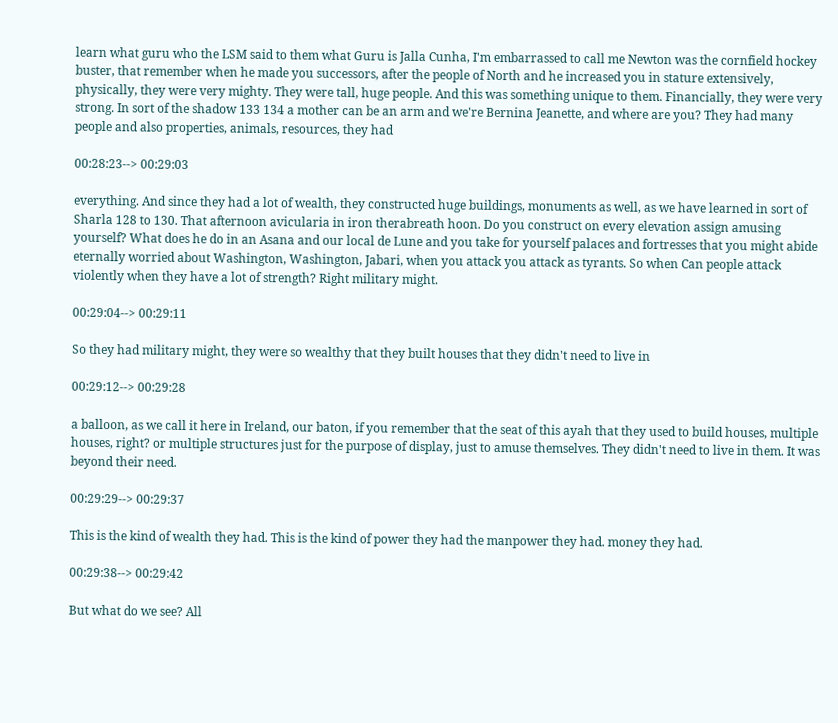learn what guru who the LSM said to them what Guru is Jalla Cunha, I'm embarrassed to call me Newton was the cornfield hockey buster, that remember when he made you successors, after the people of North and he increased you in stature extensively, physically, they were very mighty. They were tall, huge people. And this was something unique to them. Financially, they were very strong. In sort of the shadow 133 134 a mother can be an arm and we're Bernina Jeanette, and where are you? They had many people and also properties, animals, resources, they had

00:28:23--> 00:29:03

everything. And since they had a lot of wealth, they constructed huge buildings, monuments as well, as we have learned in sort of Sharla 128 to 130. That afternoon avicularia in iron therabreath hoon. Do you construct on every elevation assign amusing yourself? What does he do in an Asana and our local de Lune and you take for yourself palaces and fortresses that you might abide eternally worried about Washington, Washington, Jabari, when you attack you attack as tyrants. So when Can people attack violently when they have a lot of strength? Right military might.

00:29:04--> 00:29:11

So they had military might, they were so wealthy that they built houses that they didn't need to live in

00:29:12--> 00:29:28

a balloon, as we call it here in Ireland, our baton, if you remember that the seat of this ayah that they used to build houses, multiple houses, right? or multiple structures just for the purpose of display, just to amuse themselves. They didn't need to live in them. It was beyond their need.

00:29:29--> 00:29:37

This is the kind of wealth they had. This is the kind of power they had the manpower they had. money they had.

00:29:38--> 00:29:42

But what do we see? All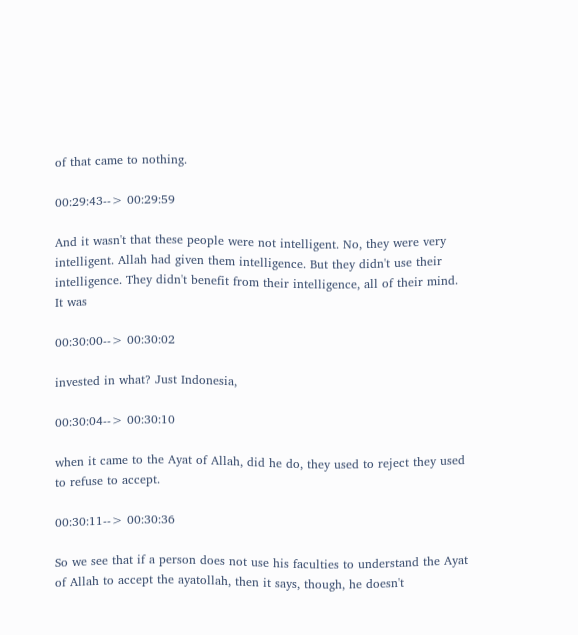of that came to nothing.

00:29:43--> 00:29:59

And it wasn't that these people were not intelligent. No, they were very intelligent. Allah had given them intelligence. But they didn't use their intelligence. They didn't benefit from their intelligence, all of their mind. It was

00:30:00--> 00:30:02

invested in what? Just Indonesia,

00:30:04--> 00:30:10

when it came to the Ayat of Allah, did he do, they used to reject they used to refuse to accept.

00:30:11--> 00:30:36

So we see that if a person does not use his faculties to understand the Ayat of Allah to accept the ayatollah, then it says, though, he doesn't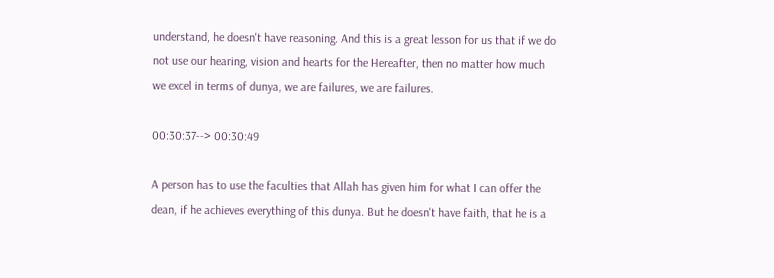understand, he doesn't have reasoning. And this is a great lesson for us that if we do not use our hearing, vision and hearts for the Hereafter, then no matter how much we excel in terms of dunya, we are failures, we are failures.

00:30:37--> 00:30:49

A person has to use the faculties that Allah has given him for what I can offer the dean, if he achieves everything of this dunya. But he doesn't have faith, that he is a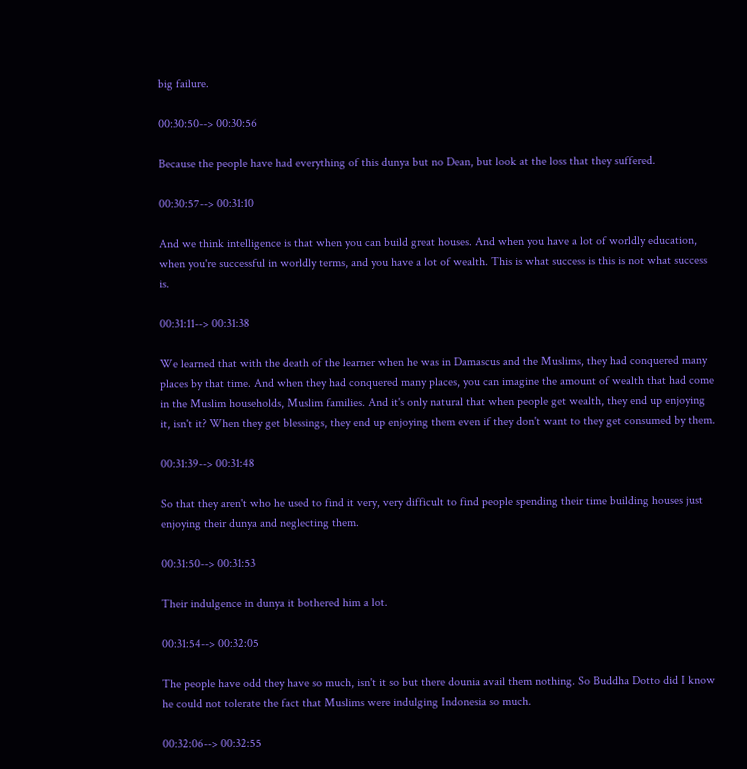big failure.

00:30:50--> 00:30:56

Because the people have had everything of this dunya but no Dean, but look at the loss that they suffered.

00:30:57--> 00:31:10

And we think intelligence is that when you can build great houses. And when you have a lot of worldly education, when you're successful in worldly terms, and you have a lot of wealth. This is what success is this is not what success is.

00:31:11--> 00:31:38

We learned that with the death of the learner when he was in Damascus and the Muslims, they had conquered many places by that time. And when they had conquered many places, you can imagine the amount of wealth that had come in the Muslim households, Muslim families. And it's only natural that when people get wealth, they end up enjoying it, isn't it? When they get blessings, they end up enjoying them even if they don't want to they get consumed by them.

00:31:39--> 00:31:48

So that they aren't who he used to find it very, very difficult to find people spending their time building houses just enjoying their dunya and neglecting them.

00:31:50--> 00:31:53

Their indulgence in dunya it bothered him a lot.

00:31:54--> 00:32:05

The people have odd they have so much, isn't it so but there dounia avail them nothing. So Buddha Dotto did I know he could not tolerate the fact that Muslims were indulging Indonesia so much.

00:32:06--> 00:32:55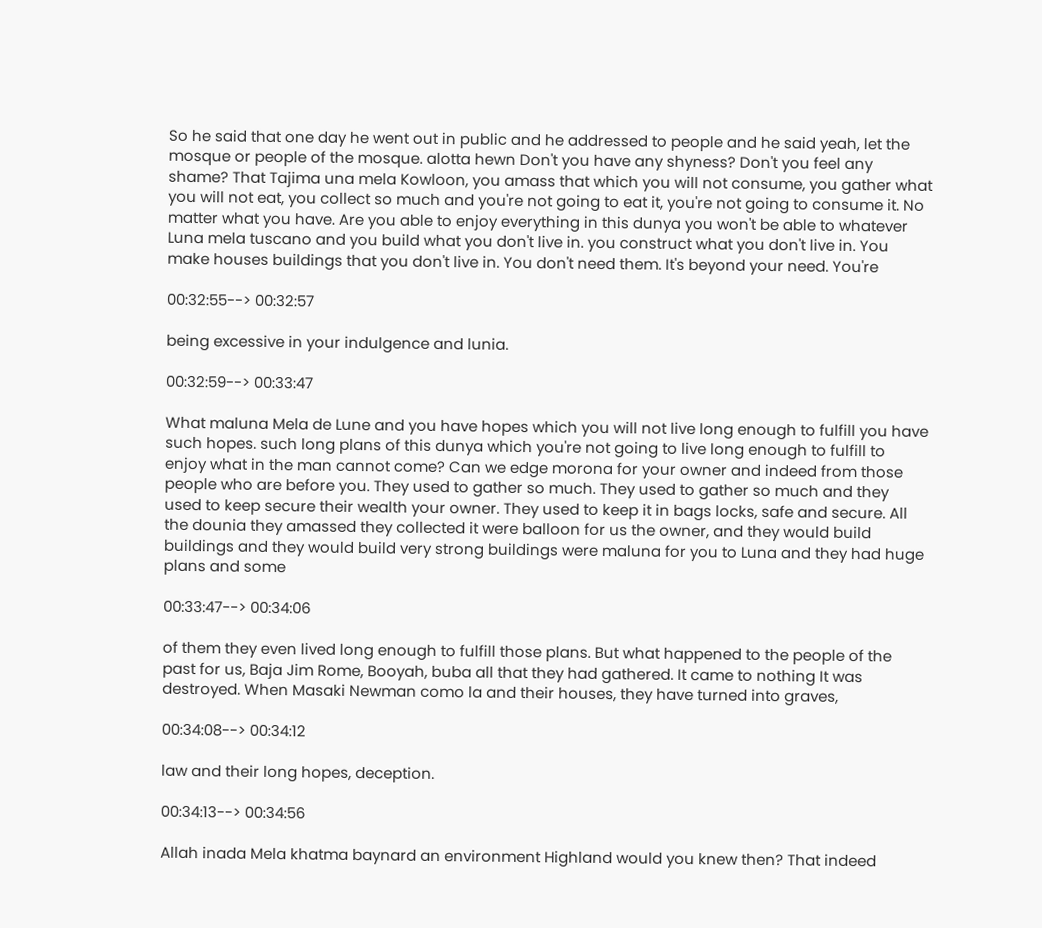So he said that one day he went out in public and he addressed to people and he said yeah, let the mosque or people of the mosque. alotta hewn Don't you have any shyness? Don't you feel any shame? That Tajima una mela Kowloon, you amass that which you will not consume, you gather what you will not eat, you collect so much and you're not going to eat it, you're not going to consume it. No matter what you have. Are you able to enjoy everything in this dunya you won't be able to whatever Luna mela tuscano and you build what you don't live in. you construct what you don't live in. You make houses buildings that you don't live in. You don't need them. It's beyond your need. You're

00:32:55--> 00:32:57

being excessive in your indulgence and lunia.

00:32:59--> 00:33:47

What maluna Mela de Lune and you have hopes which you will not live long enough to fulfill you have such hopes. such long plans of this dunya which you're not going to live long enough to fulfill to enjoy what in the man cannot come? Can we edge morona for your owner and indeed from those people who are before you. They used to gather so much. They used to gather so much and they used to keep secure their wealth your owner. They used to keep it in bags locks, safe and secure. All the dounia they amassed they collected it were balloon for us the owner, and they would build buildings and they would build very strong buildings were maluna for you to Luna and they had huge plans and some

00:33:47--> 00:34:06

of them they even lived long enough to fulfill those plans. But what happened to the people of the past for us, Baja Jim Rome, Booyah, buba all that they had gathered. It came to nothing It was destroyed. When Masaki Newman como la and their houses, they have turned into graves,

00:34:08--> 00:34:12

law and their long hopes, deception.

00:34:13--> 00:34:56

Allah inada Mela khatma baynard an environment Highland would you knew then? That indeed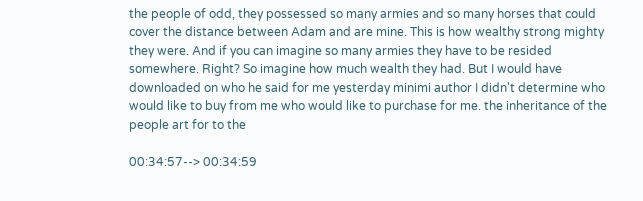the people of odd, they possessed so many armies and so many horses that could cover the distance between Adam and are mine. This is how wealthy strong mighty they were. And if you can imagine so many armies they have to be resided somewhere. Right? So imagine how much wealth they had. But I would have downloaded on who he said for me yesterday minimi author I didn't determine who would like to buy from me who would like to purchase for me. the inheritance of the people art for to the

00:34:57--> 00:34:59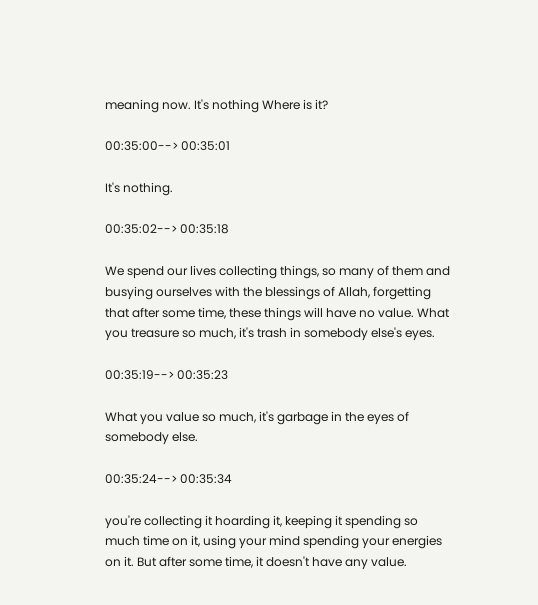meaning now. It's nothing Where is it?

00:35:00--> 00:35:01

It's nothing.

00:35:02--> 00:35:18

We spend our lives collecting things, so many of them and busying ourselves with the blessings of Allah, forgetting that after some time, these things will have no value. What you treasure so much, it's trash in somebody else's eyes.

00:35:19--> 00:35:23

What you value so much, it's garbage in the eyes of somebody else.

00:35:24--> 00:35:34

you're collecting it hoarding it, keeping it spending so much time on it, using your mind spending your energies on it. But after some time, it doesn't have any value.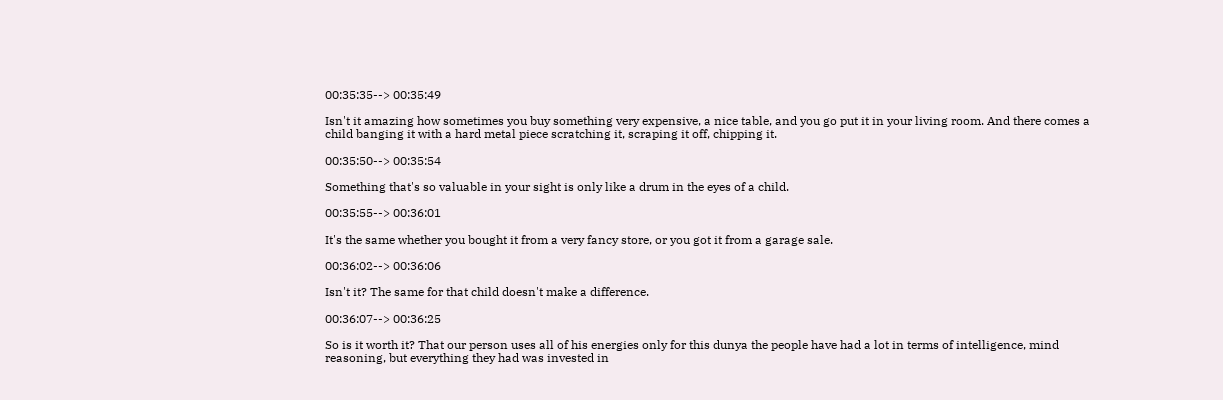00:35:35--> 00:35:49

Isn't it amazing how sometimes you buy something very expensive, a nice table, and you go put it in your living room. And there comes a child banging it with a hard metal piece scratching it, scraping it off, chipping it.

00:35:50--> 00:35:54

Something that's so valuable in your sight is only like a drum in the eyes of a child.

00:35:55--> 00:36:01

It's the same whether you bought it from a very fancy store, or you got it from a garage sale.

00:36:02--> 00:36:06

Isn't it? The same for that child doesn't make a difference.

00:36:07--> 00:36:25

So is it worth it? That our person uses all of his energies only for this dunya the people have had a lot in terms of intelligence, mind reasoning, but everything they had was invested in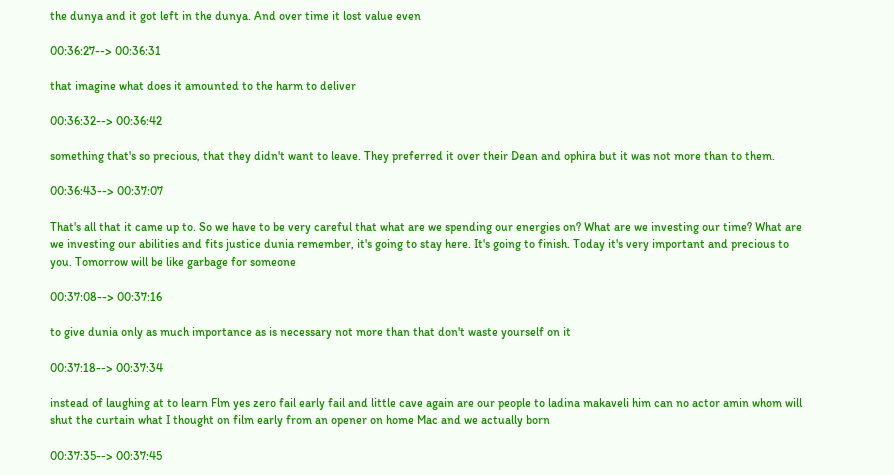the dunya and it got left in the dunya. And over time it lost value even

00:36:27--> 00:36:31

that imagine what does it amounted to the harm to deliver

00:36:32--> 00:36:42

something that's so precious, that they didn't want to leave. They preferred it over their Dean and ophira but it was not more than to them.

00:36:43--> 00:37:07

That's all that it came up to. So we have to be very careful that what are we spending our energies on? What are we investing our time? What are we investing our abilities and fits justice dunia remember, it's going to stay here. It's going to finish. Today it's very important and precious to you. Tomorrow will be like garbage for someone

00:37:08--> 00:37:16

to give dunia only as much importance as is necessary not more than that don't waste yourself on it

00:37:18--> 00:37:34

instead of laughing at to learn Flm yes zero fail early fail and little cave again are our people to ladina makaveli him can no actor amin whom will shut the curtain what I thought on film early from an opener on home Mac and we actually born

00:37:35--> 00:37:45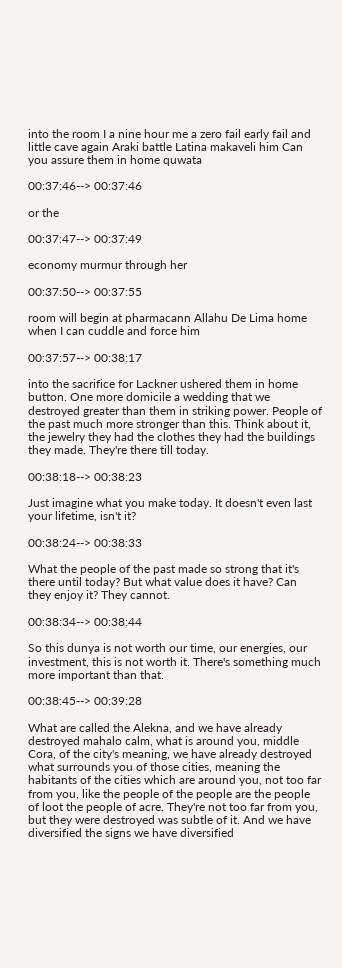into the room I a nine hour me a zero fail early fail and little cave again Araki battle Latina makaveli him Can you assure them in home quwata

00:37:46--> 00:37:46

or the

00:37:47--> 00:37:49

economy murmur through her

00:37:50--> 00:37:55

room will begin at pharmacann Allahu De Lima home when I can cuddle and force him

00:37:57--> 00:38:17

into the sacrifice for Lackner ushered them in home button. One more domicile a wedding that we destroyed greater than them in striking power. People of the past much more stronger than this. Think about it, the jewelry they had the clothes they had the buildings they made. They're there till today.

00:38:18--> 00:38:23

Just imagine what you make today. It doesn't even last your lifetime, isn't it?

00:38:24--> 00:38:33

What the people of the past made so strong that it's there until today? But what value does it have? Can they enjoy it? They cannot.

00:38:34--> 00:38:44

So this dunya is not worth our time, our energies, our investment, this is not worth it. There's something much more important than that.

00:38:45--> 00:39:28

What are called the Alekna, and we have already destroyed mahalo calm, what is around you, middle Cora, of the city's meaning, we have already destroyed what surrounds you of those cities, meaning the habitants of the cities which are around you, not too far from you, like the people of the people are the people of loot the people of acre. They're not too far from you, but they were destroyed was subtle of it. And we have diversified the signs we have diversified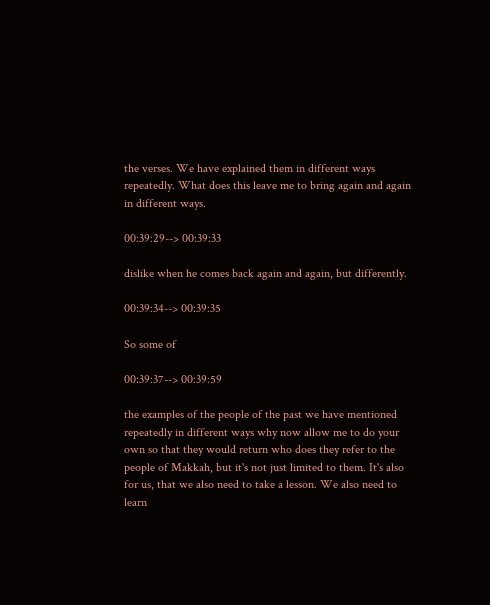the verses. We have explained them in different ways repeatedly. What does this leave me to bring again and again in different ways.

00:39:29--> 00:39:33

dislike when he comes back again and again, but differently.

00:39:34--> 00:39:35

So some of

00:39:37--> 00:39:59

the examples of the people of the past we have mentioned repeatedly in different ways why now allow me to do your own so that they would return who does they refer to the people of Makkah, but it's not just limited to them. It's also for us, that we also need to take a lesson. We also need to learn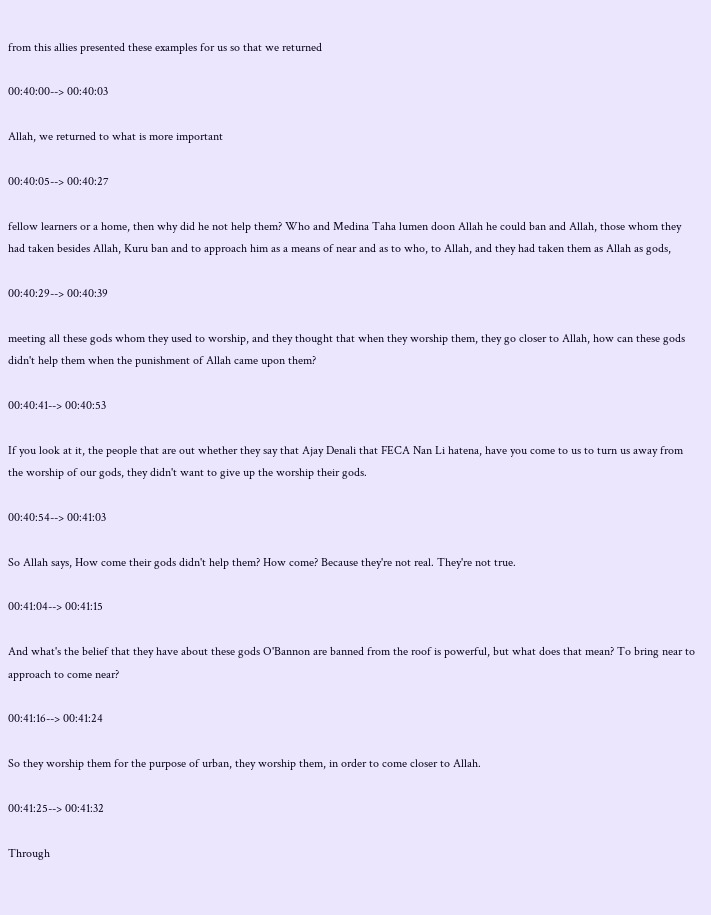from this allies presented these examples for us so that we returned

00:40:00--> 00:40:03

Allah, we returned to what is more important

00:40:05--> 00:40:27

fellow learners or a home, then why did he not help them? Who and Medina Taha lumen doon Allah he could ban and Allah, those whom they had taken besides Allah, Kuru ban and to approach him as a means of near and as to who, to Allah, and they had taken them as Allah as gods,

00:40:29--> 00:40:39

meeting all these gods whom they used to worship, and they thought that when they worship them, they go closer to Allah, how can these gods didn't help them when the punishment of Allah came upon them?

00:40:41--> 00:40:53

If you look at it, the people that are out whether they say that Ajay Denali that FECA Nan Li hatena, have you come to us to turn us away from the worship of our gods, they didn't want to give up the worship their gods.

00:40:54--> 00:41:03

So Allah says, How come their gods didn't help them? How come? Because they're not real. They're not true.

00:41:04--> 00:41:15

And what's the belief that they have about these gods O'Bannon are banned from the roof is powerful, but what does that mean? To bring near to approach to come near?

00:41:16--> 00:41:24

So they worship them for the purpose of urban, they worship them, in order to come closer to Allah.

00:41:25--> 00:41:32

Through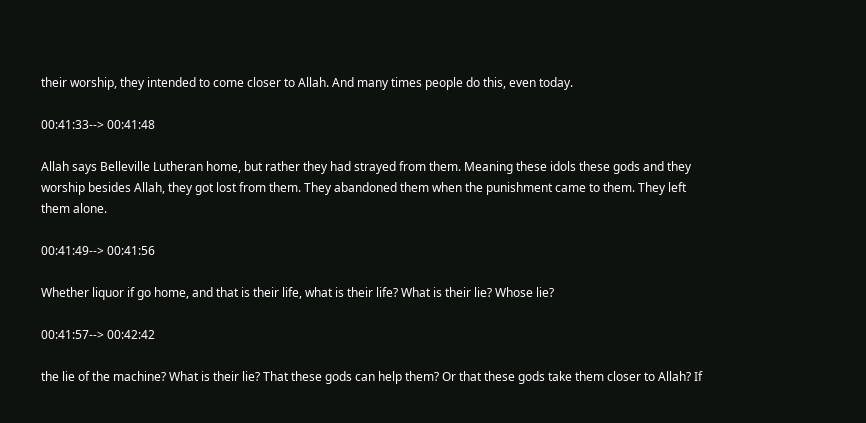their worship, they intended to come closer to Allah. And many times people do this, even today.

00:41:33--> 00:41:48

Allah says Belleville Lutheran home, but rather they had strayed from them. Meaning these idols these gods and they worship besides Allah, they got lost from them. They abandoned them when the punishment came to them. They left them alone.

00:41:49--> 00:41:56

Whether liquor if go home, and that is their life, what is their life? What is their lie? Whose lie?

00:41:57--> 00:42:42

the lie of the machine? What is their lie? That these gods can help them? Or that these gods take them closer to Allah? If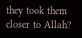they took them closer to Allah?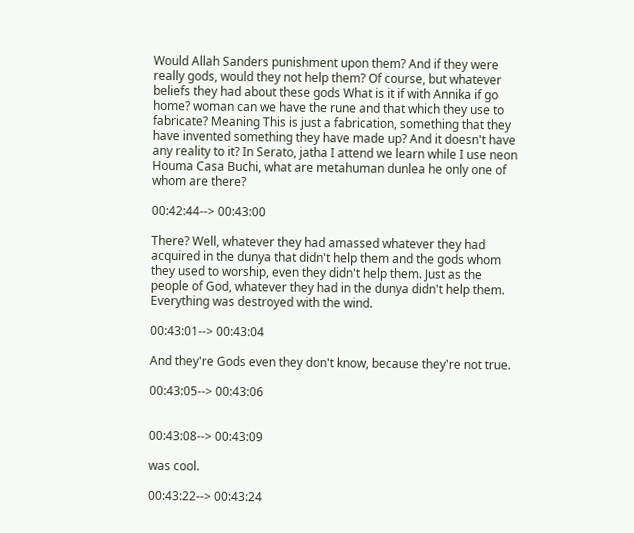Would Allah Sanders punishment upon them? And if they were really gods, would they not help them? Of course, but whatever beliefs they had about these gods What is it if with Annika if go home? woman can we have the rune and that which they use to fabricate? Meaning This is just a fabrication, something that they have invented something they have made up? And it doesn't have any reality to it? In Serato, jatha I attend we learn while I use neon Houma Casa Buchi, what are metahuman dunlea he only one of whom are there?

00:42:44--> 00:43:00

There? Well, whatever they had amassed whatever they had acquired in the dunya that didn't help them and the gods whom they used to worship, even they didn't help them. Just as the people of God, whatever they had in the dunya didn't help them. Everything was destroyed with the wind.

00:43:01--> 00:43:04

And they're Gods even they don't know, because they're not true.

00:43:05--> 00:43:06


00:43:08--> 00:43:09

was cool.

00:43:22--> 00:43:24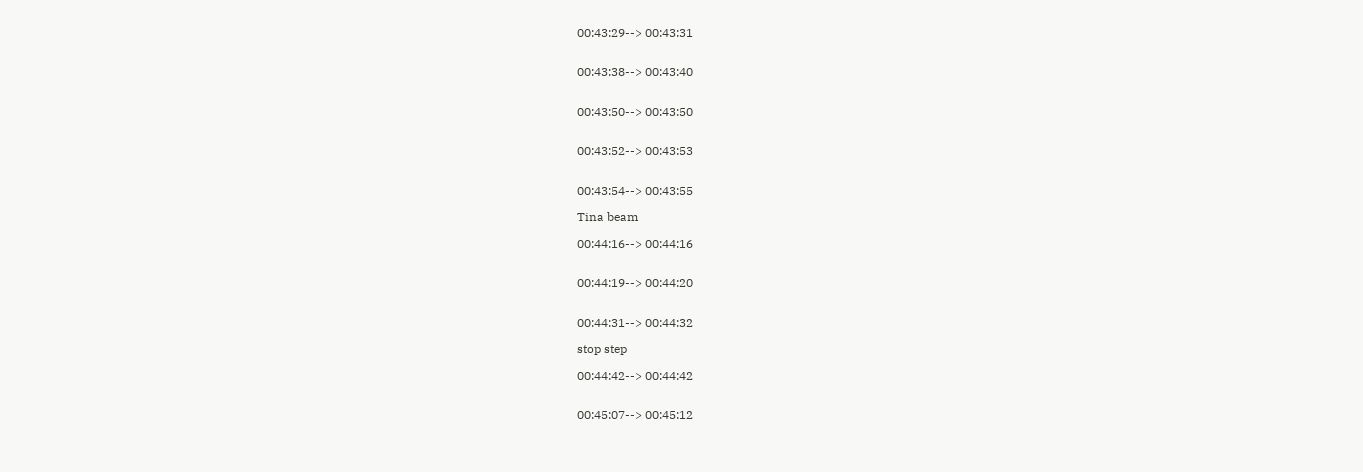00:43:29--> 00:43:31


00:43:38--> 00:43:40


00:43:50--> 00:43:50


00:43:52--> 00:43:53


00:43:54--> 00:43:55

Tina beam

00:44:16--> 00:44:16


00:44:19--> 00:44:20


00:44:31--> 00:44:32

stop step

00:44:42--> 00:44:42


00:45:07--> 00:45:12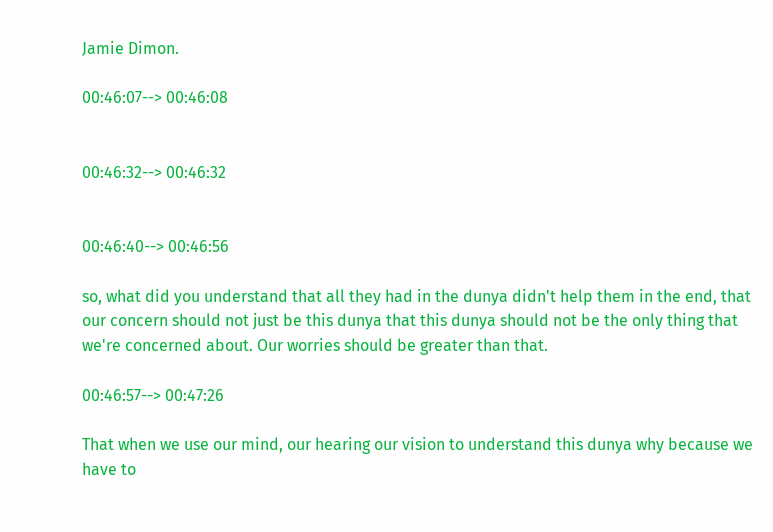Jamie Dimon.

00:46:07--> 00:46:08


00:46:32--> 00:46:32


00:46:40--> 00:46:56

so, what did you understand that all they had in the dunya didn't help them in the end, that our concern should not just be this dunya that this dunya should not be the only thing that we're concerned about. Our worries should be greater than that.

00:46:57--> 00:47:26

That when we use our mind, our hearing our vision to understand this dunya why because we have to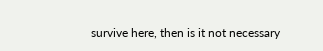survive here, then is it not necessary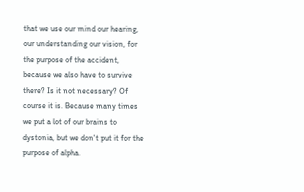that we use our mind our hearing, our understanding our vision, for the purpose of the accident, because we also have to survive there? Is it not necessary? Of course it is. Because many times we put a lot of our brains to dystonia, but we don't put it for the purpose of alpha.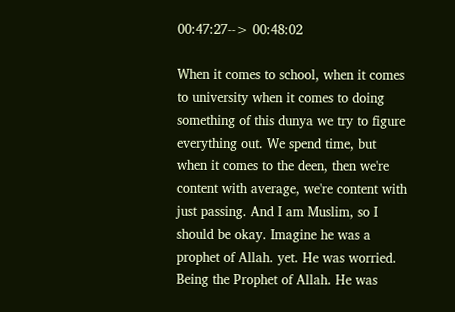00:47:27--> 00:48:02

When it comes to school, when it comes to university when it comes to doing something of this dunya we try to figure everything out. We spend time, but when it comes to the deen, then we're content with average, we're content with just passing. And I am Muslim, so I should be okay. Imagine he was a prophet of Allah. yet. He was worried. Being the Prophet of Allah. He was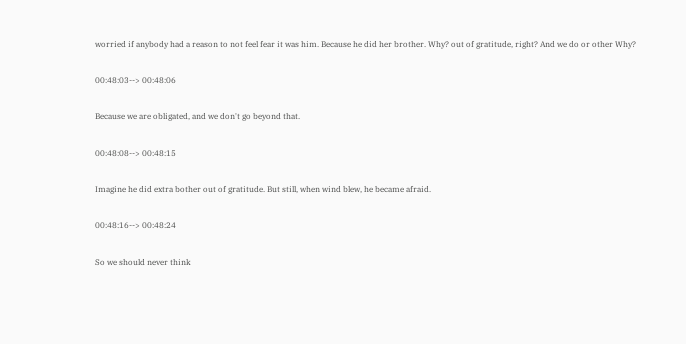worried if anybody had a reason to not feel fear it was him. Because he did her brother. Why? out of gratitude, right? And we do or other Why?

00:48:03--> 00:48:06

Because we are obligated, and we don't go beyond that.

00:48:08--> 00:48:15

Imagine he did extra bother out of gratitude. But still, when wind blew, he became afraid.

00:48:16--> 00:48:24

So we should never think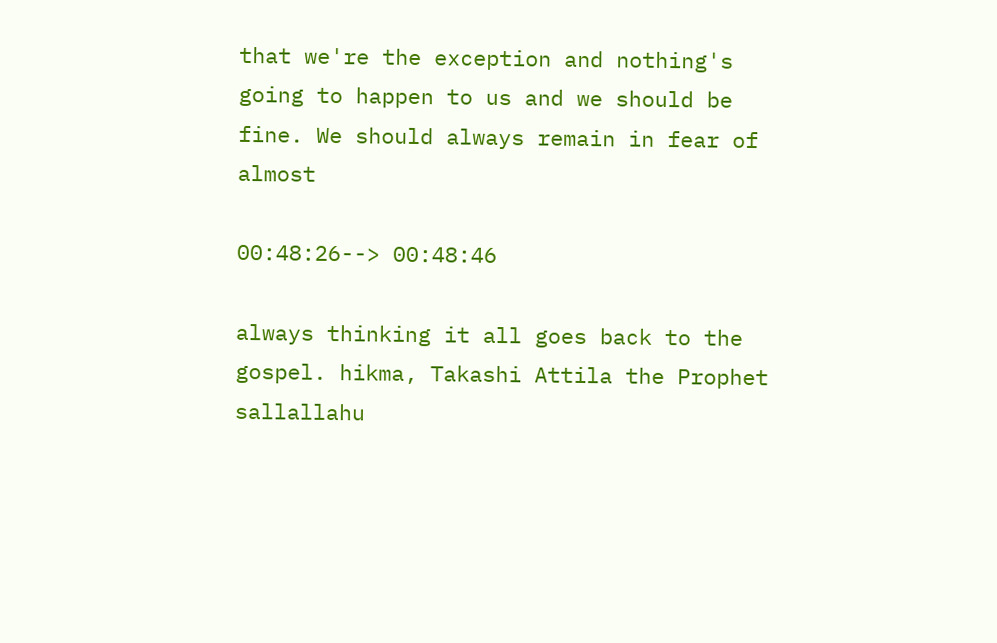that we're the exception and nothing's going to happen to us and we should be fine. We should always remain in fear of almost

00:48:26--> 00:48:46

always thinking it all goes back to the gospel. hikma, Takashi Attila the Prophet sallallahu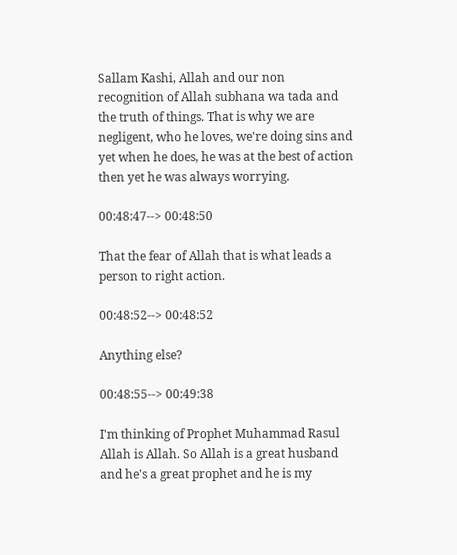Sallam Kashi, Allah and our non recognition of Allah subhana wa tada and the truth of things. That is why we are negligent, who he loves, we're doing sins and yet when he does, he was at the best of action then yet he was always worrying.

00:48:47--> 00:48:50

That the fear of Allah that is what leads a person to right action.

00:48:52--> 00:48:52

Anything else?

00:48:55--> 00:49:38

I'm thinking of Prophet Muhammad Rasul Allah is Allah. So Allah is a great husband and he's a great prophet and he is my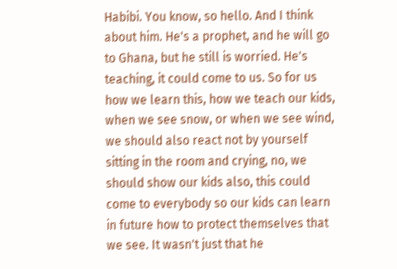Habibi. You know, so hello. And I think about him. He's a prophet, and he will go to Ghana, but he still is worried. He's teaching, it could come to us. So for us how we learn this, how we teach our kids, when we see snow, or when we see wind, we should also react not by yourself sitting in the room and crying, no, we should show our kids also, this could come to everybody so our kids can learn in future how to protect themselves that we see. It wasn't just that he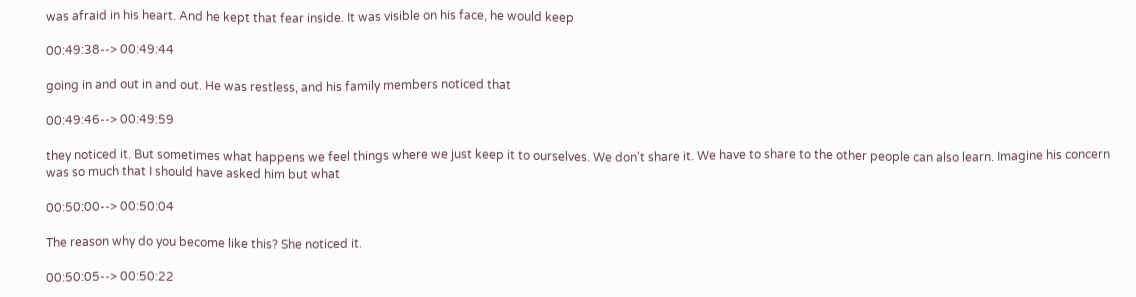was afraid in his heart. And he kept that fear inside. It was visible on his face, he would keep

00:49:38--> 00:49:44

going in and out in and out. He was restless, and his family members noticed that

00:49:46--> 00:49:59

they noticed it. But sometimes what happens we feel things where we just keep it to ourselves. We don't share it. We have to share to the other people can also learn. Imagine his concern was so much that I should have asked him but what

00:50:00--> 00:50:04

The reason why do you become like this? She noticed it.

00:50:05--> 00:50:22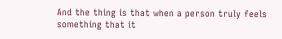And the thing is that when a person truly feels something that it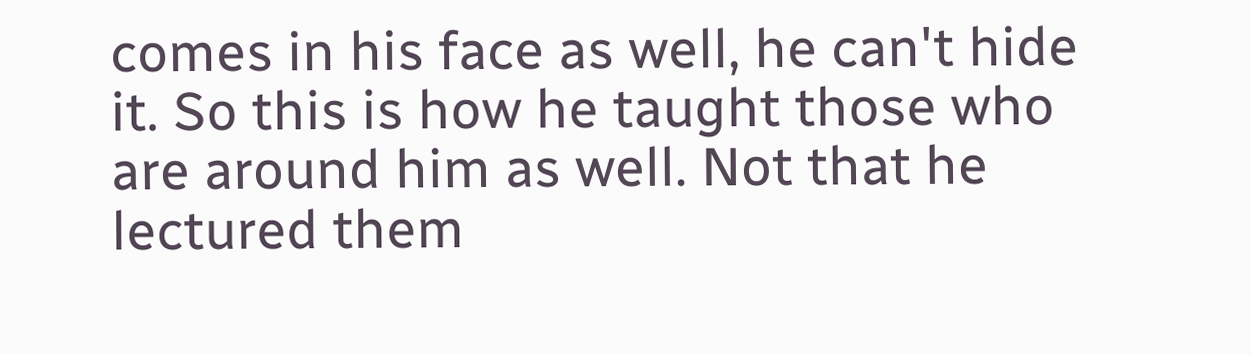comes in his face as well, he can't hide it. So this is how he taught those who are around him as well. Not that he lectured them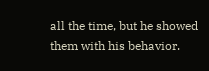all the time, but he showed them with his behavior.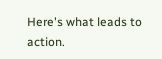Here's what leads to action.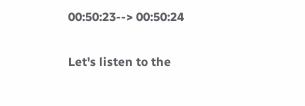00:50:23--> 00:50:24

Let's listen to the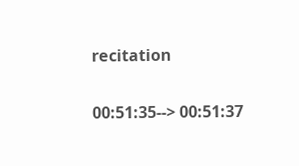recitation

00:51:35--> 00:51:37